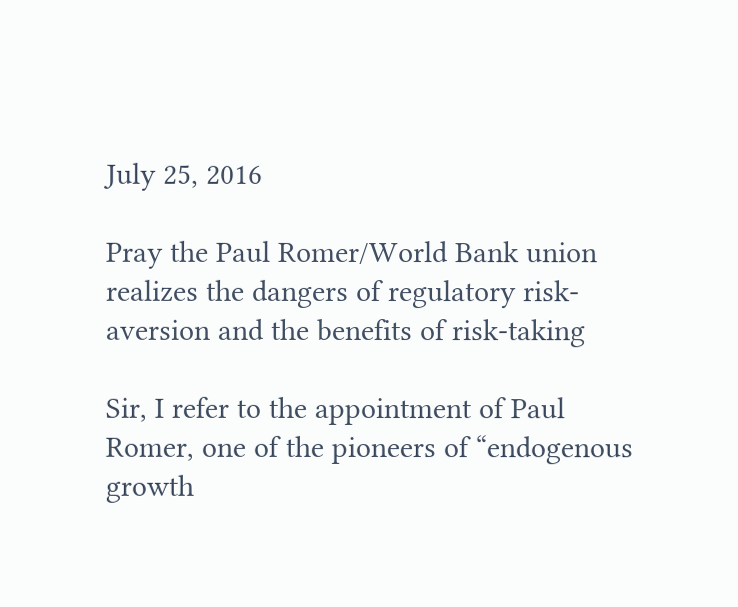July 25, 2016

Pray the Paul Romer/World Bank union realizes the dangers of regulatory risk-aversion and the benefits of risk-taking

Sir, I refer to the appointment of Paul Romer, one of the pioneers of “endogenous growth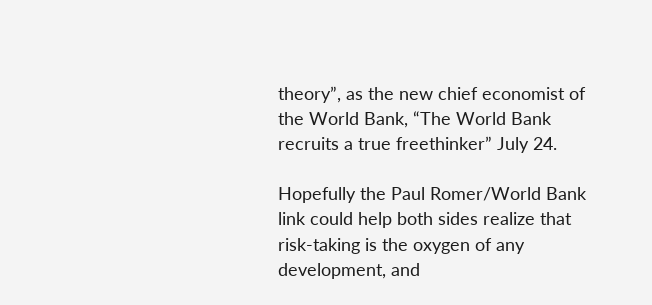theory”, as the new chief economist of the World Bank, “The World Bank recruits a true freethinker” July 24.

Hopefully the Paul Romer/World Bank link could help both sides realize that risk-taking is the oxygen of any development, and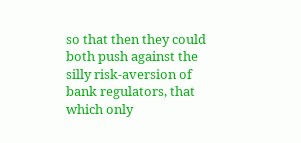so that then they could both push against the silly risk-aversion of bank regulators, that which only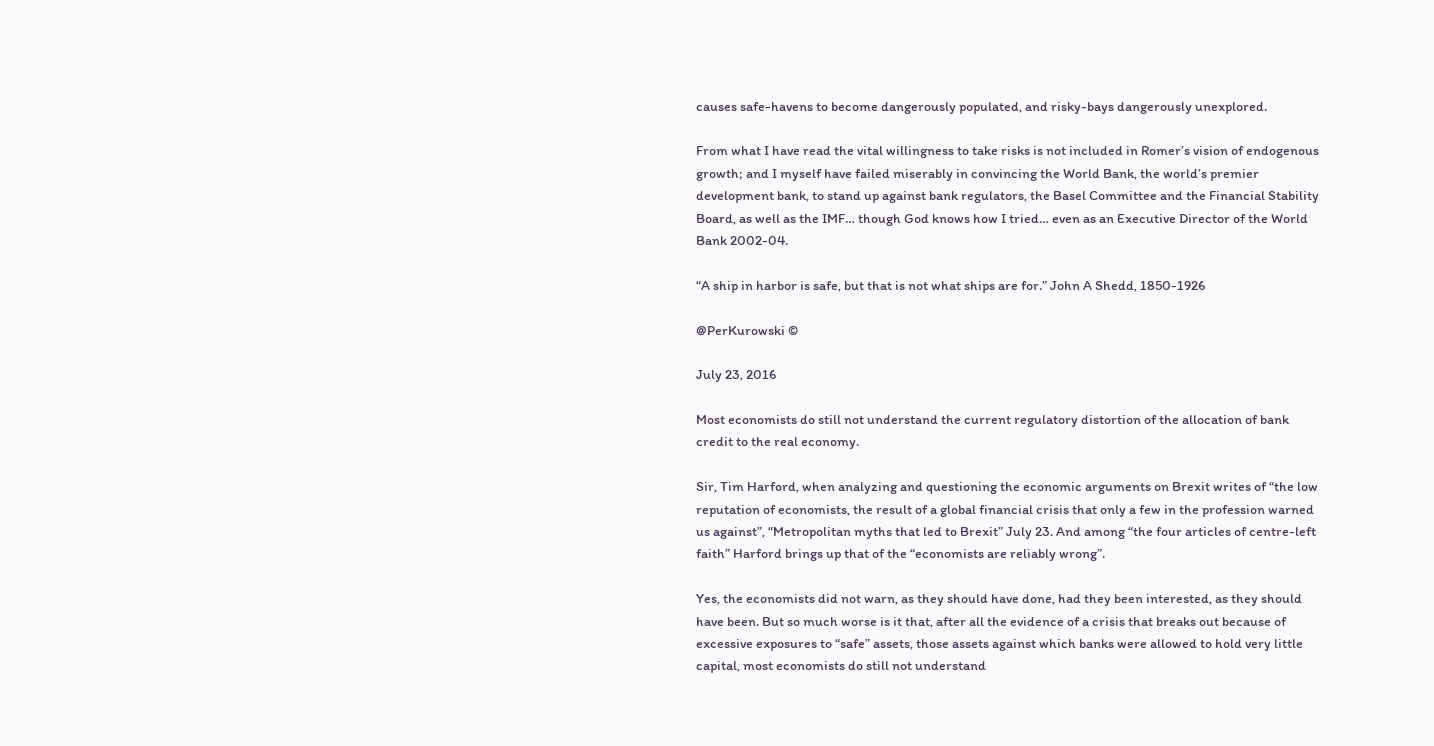causes safe-havens to become dangerously populated, and risky-bays dangerously unexplored.

From what I have read the vital willingness to take risks is not included in Romer’s vision of endogenous growth; and I myself have failed miserably in convincing the World Bank, the world’s premier development bank, to stand up against bank regulators, the Basel Committee and the Financial Stability Board, as well as the IMF… though God knows how I tried… even as an Executive Director of the World Bank 2002-04.

“A ship in harbor is safe, but that is not what ships are for.” John A Shedd, 1850-1926

@PerKurowski ©

July 23, 2016

Most economists do still not understand the current regulatory distortion of the allocation of bank credit to the real economy.

Sir, Tim Harford, when analyzing and questioning the economic arguments on Brexit writes of “the low reputation of economists, the result of a global financial crisis that only a few in the profession warned us against”, “Metropolitan myths that led to Brexit” July 23. And among “the four articles of centre-left faith” Harford brings up that of the “economists are reliably wrong”.

Yes, the economists did not warn, as they should have done, had they been interested, as they should have been. But so much worse is it that, after all the evidence of a crisis that breaks out because of excessive exposures to “safe” assets, those assets against which banks were allowed to hold very little capital, most economists do still not understand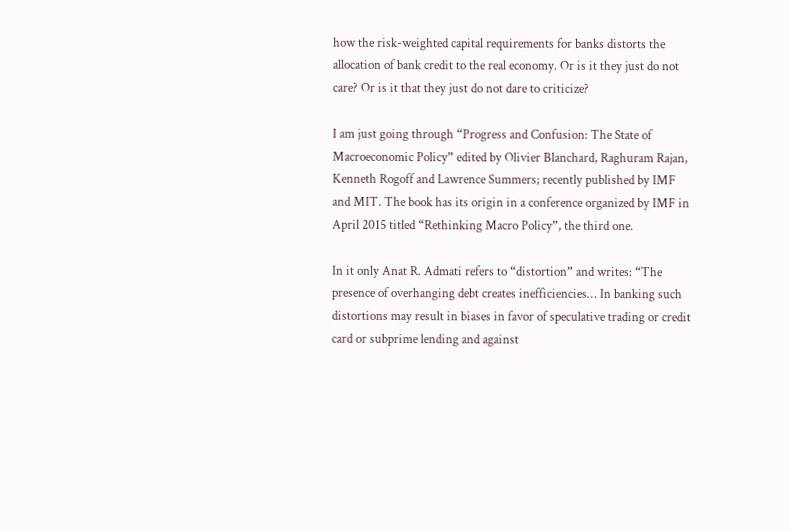how the risk-weighted capital requirements for banks distorts the allocation of bank credit to the real economy. Or is it they just do not care? Or is it that they just do not dare to criticize?

I am just going through “Progress and Confusion: The State of Macroeconomic Policy” edited by Olivier Blanchard, Raghuram Rajan, Kenneth Rogoff and Lawrence Summers; recently published by IMF and MIT. The book has its origin in a conference organized by IMF in April 2015 titled “Rethinking Macro Policy”, the third one.

In it only Anat R. Admati refers to “distortion” and writes: “The presence of overhanging debt creates inefficiencies… In banking such distortions may result in biases in favor of speculative trading or credit card or subprime lending and against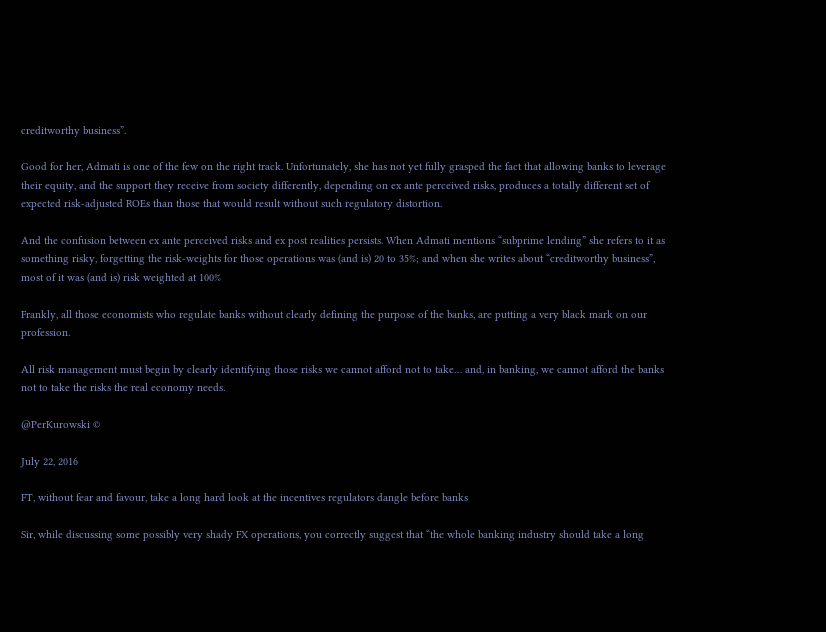creditworthy business”.

Good for her, Admati is one of the few on the right track. Unfortunately, she has not yet fully grasped the fact that allowing banks to leverage their equity, and the support they receive from society differently, depending on ex ante perceived risks, produces a totally different set of expected risk-adjusted ROEs than those that would result without such regulatory distortion.

And the confusion between ex ante perceived risks and ex post realities persists. When Admati mentions “subprime lending” she refers to it as something risky, forgetting the risk-weights for those operations was (and is) 20 to 35%; and when she writes about “creditworthy business”, most of it was (and is) risk weighted at 100%

Frankly, all those economists who regulate banks without clearly defining the purpose of the banks, are putting a very black mark on our profession.

All risk management must begin by clearly identifying those risks we cannot afford not to take… and, in banking, we cannot afford the banks not to take the risks the real economy needs.

@PerKurowski ©

July 22, 2016

FT, without fear and favour, take a long hard look at the incentives regulators dangle before banks

Sir, while discussing some possibly very shady FX operations, you correctly suggest that “the whole banking industry should take a long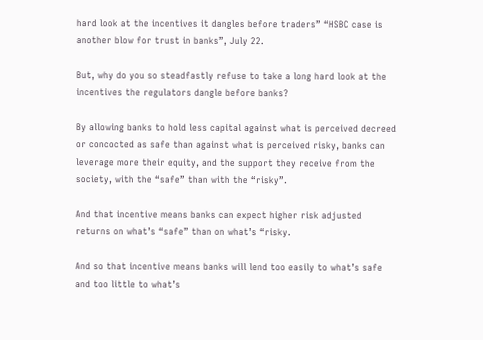hard look at the incentives it dangles before traders” “HSBC case is another blow for trust in banks”, July 22.

But, why do you so steadfastly refuse to take a long hard look at the incentives the regulators dangle before banks?

By allowing banks to hold less capital against what is perceived decreed or concocted as safe than against what is perceived risky, banks can leverage more their equity, and the support they receive from the society, with the “safe” than with the “risky”.

And that incentive means banks can expect higher risk adjusted returns on what’s “safe” than on what’s “risky.

And so that incentive means banks will lend too easily to what’s safe and too little to what’s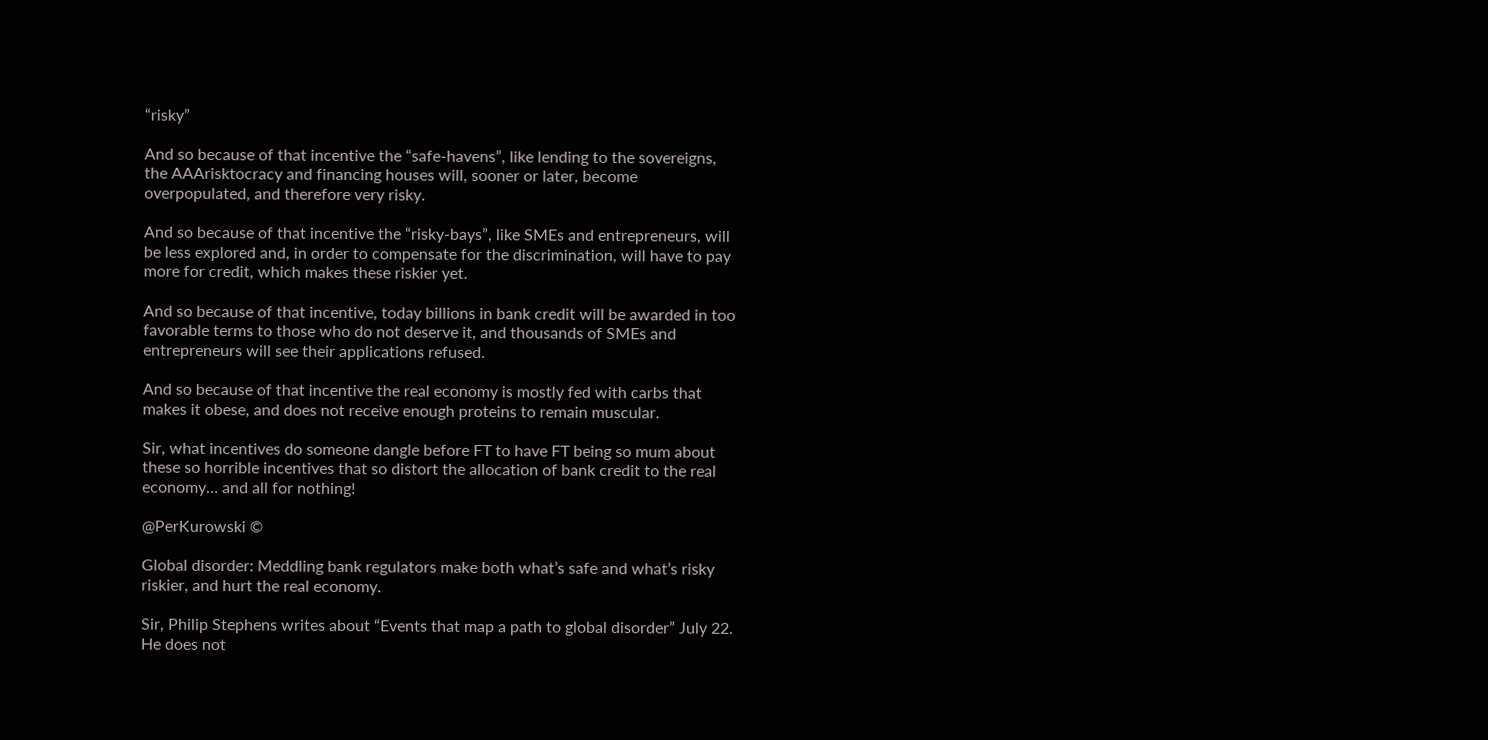“risky”

And so because of that incentive the “safe-havens”, like lending to the sovereigns, the AAArisktocracy and financing houses will, sooner or later, become overpopulated, and therefore very risky.

And so because of that incentive the “risky-bays”, like SMEs and entrepreneurs, will be less explored and, in order to compensate for the discrimination, will have to pay more for credit, which makes these riskier yet.

And so because of that incentive, today billions in bank credit will be awarded in too favorable terms to those who do not deserve it, and thousands of SMEs and entrepreneurs will see their applications refused.

And so because of that incentive the real economy is mostly fed with carbs that makes it obese, and does not receive enough proteins to remain muscular.

Sir, what incentives do someone dangle before FT to have FT being so mum about these so horrible incentives that so distort the allocation of bank credit to the real economy… and all for nothing!

@PerKurowski ©

Global disorder: Meddling bank regulators make both what’s safe and what’s risky riskier, and hurt the real economy.

Sir, Philip Stephens writes about “Events that map a path to global disorder” July 22. He does not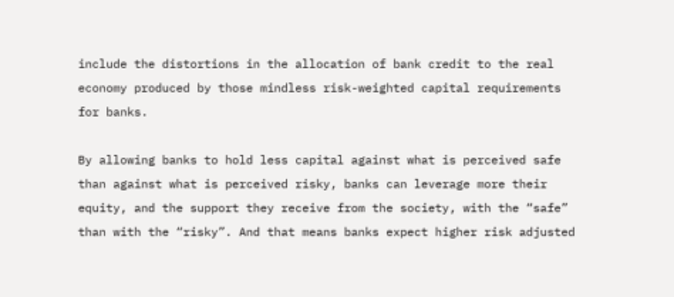include the distortions in the allocation of bank credit to the real economy produced by those mindless risk-weighted capital requirements for banks.

By allowing banks to hold less capital against what is perceived safe than against what is perceived risky, banks can leverage more their equity, and the support they receive from the society, with the “safe” than with the “risky”. And that means banks expect higher risk adjusted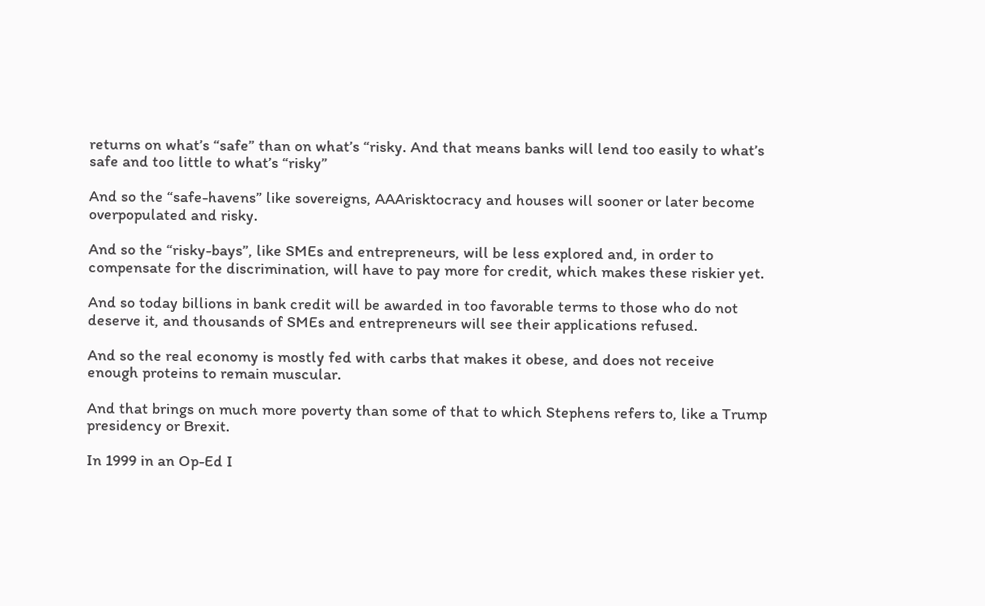returns on what’s “safe” than on what’s “risky. And that means banks will lend too easily to what’s safe and too little to what’s “risky”

And so the “safe-havens” like sovereigns, AAArisktocracy and houses will sooner or later become overpopulated and risky.

And so the “risky-bays”, like SMEs and entrepreneurs, will be less explored and, in order to compensate for the discrimination, will have to pay more for credit, which makes these riskier yet.

And so today billions in bank credit will be awarded in too favorable terms to those who do not deserve it, and thousands of SMEs and entrepreneurs will see their applications refused.

And so the real economy is mostly fed with carbs that makes it obese, and does not receive enough proteins to remain muscular.

And that brings on much more poverty than some of that to which Stephens refers to, like a Trump presidency or Brexit.

In 1999 in an Op-Ed I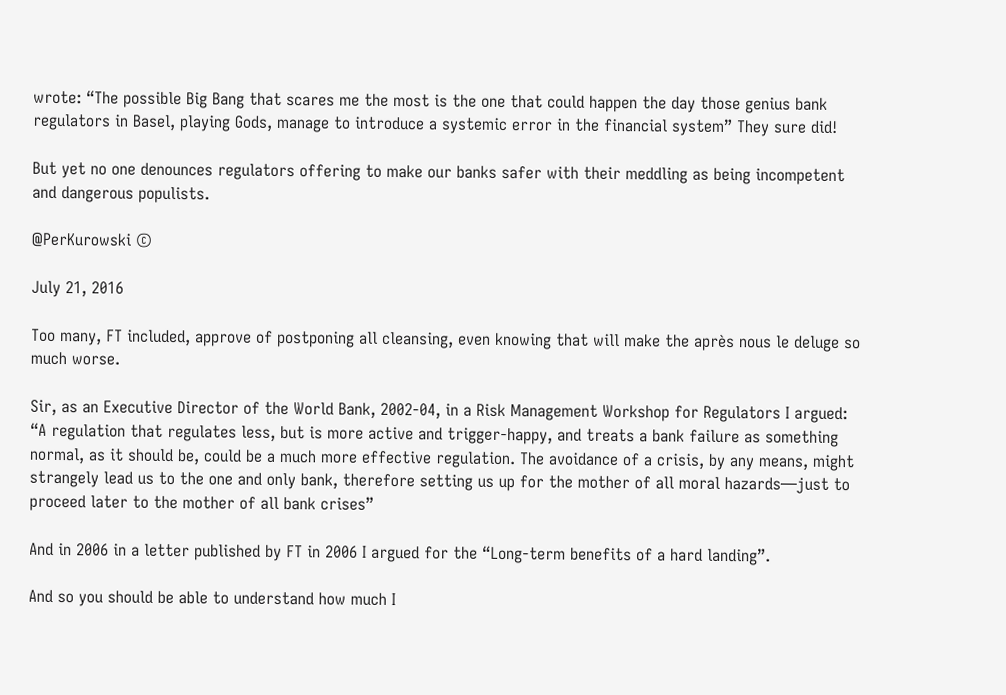wrote: “The possible Big Bang that scares me the most is the one that could happen the day those genius bank regulators in Basel, playing Gods, manage to introduce a systemic error in the financial system” They sure did!

But yet no one denounces regulators offering to make our banks safer with their meddling as being incompetent and dangerous populists.

@PerKurowski ©

July 21, 2016

Too many, FT included, approve of postponing all cleansing, even knowing that will make the après nous le deluge so much worse.

Sir, as an Executive Director of the World Bank, 2002-04, in a Risk Management Workshop for Regulators I argued: “A regulation that regulates less, but is more active and trigger-happy, and treats a bank failure as something normal, as it should be, could be a much more effective regulation. The avoidance of a crisis, by any means, might strangely lead us to the one and only bank, therefore setting us up for the mother of all moral hazards—just to proceed later to the mother of all bank crises”

And in 2006 in a letter published by FT in 2006 I argued for the “Long-term benefits of a hard landing”.

And so you should be able to understand how much I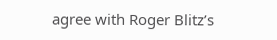agree with Roger Blitz’s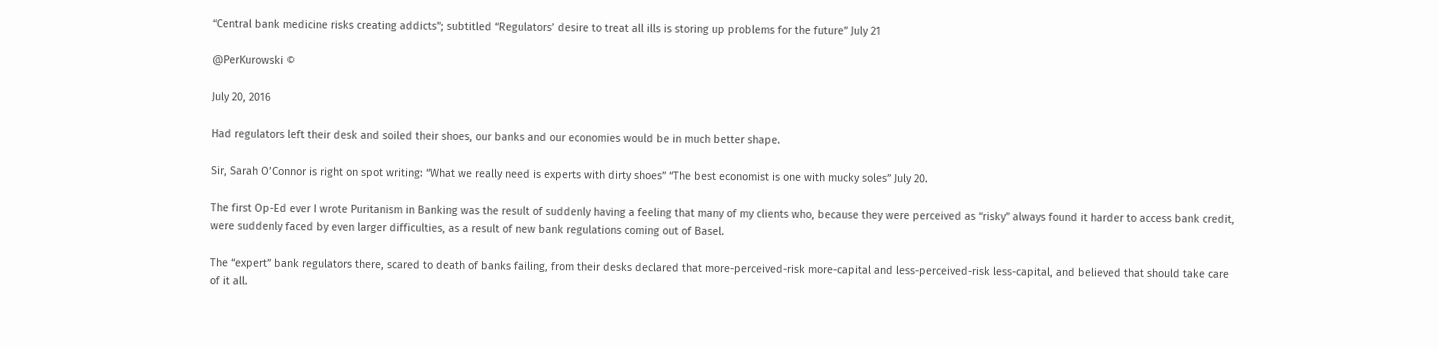“Central bank medicine risks creating addicts”; subtitled “Regulators’ desire to treat all ills is storing up problems for the future” July 21

@PerKurowski ©

July 20, 2016

Had regulators left their desk and soiled their shoes, our banks and our economies would be in much better shape.

Sir, Sarah O’Connor is right on spot writing: “What we really need is experts with dirty shoes” “The best economist is one with mucky soles” July 20.

The first Op-Ed ever I wrote Puritanism in Banking was the result of suddenly having a feeling that many of my clients who, because they were perceived as “risky” always found it harder to access bank credit, were suddenly faced by even larger difficulties, as a result of new bank regulations coming out of Basel.

The “expert” bank regulators there, scared to death of banks failing, from their desks declared that more-perceived-risk more-capital and less-perceived-risk less-capital, and believed that should take care of it all.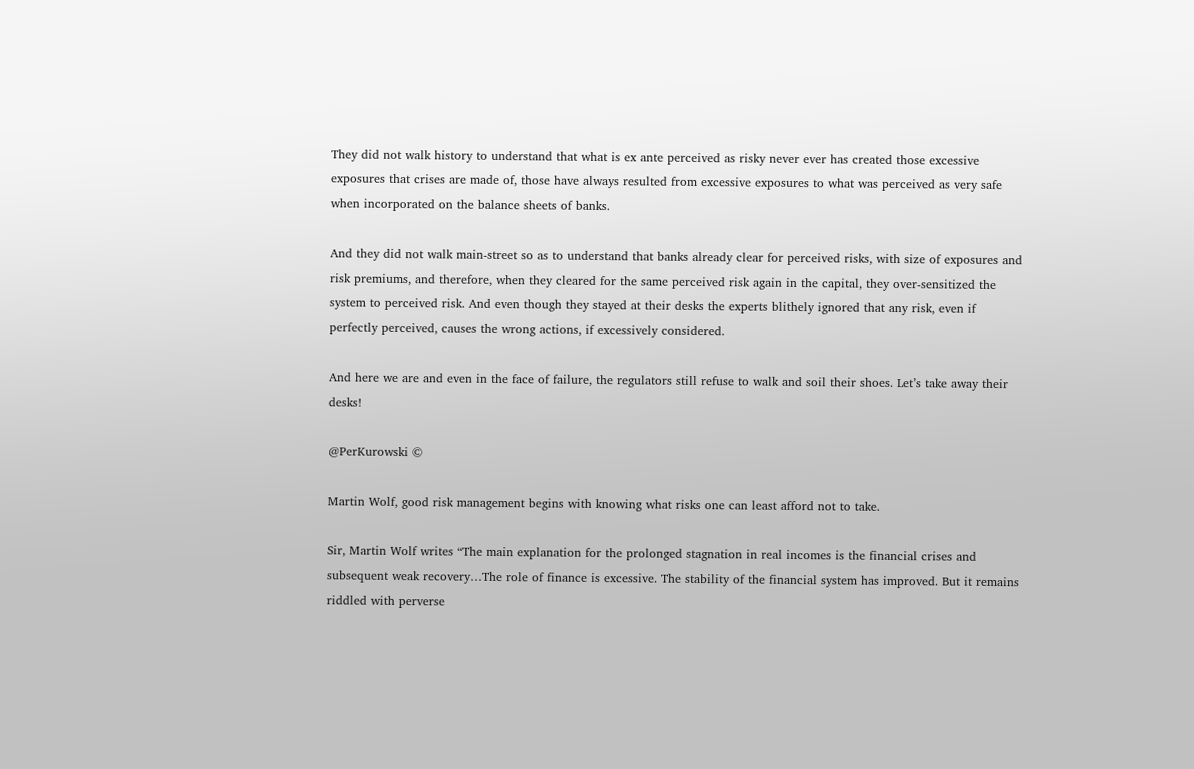They did not walk history to understand that what is ex ante perceived as risky never ever has created those excessive exposures that crises are made of, those have always resulted from excessive exposures to what was perceived as very safe when incorporated on the balance sheets of banks.

And they did not walk main-street so as to understand that banks already clear for perceived risks, with size of exposures and risk premiums, and therefore, when they cleared for the same perceived risk again in the capital, they over-sensitized the system to perceived risk. And even though they stayed at their desks the experts blithely ignored that any risk, even if perfectly perceived, causes the wrong actions, if excessively considered.

And here we are and even in the face of failure, the regulators still refuse to walk and soil their shoes. Let’s take away their desks!

@PerKurowski ©

Martin Wolf, good risk management begins with knowing what risks one can least afford not to take.

Sir, Martin Wolf writes “The main explanation for the prolonged stagnation in real incomes is the financial crises and subsequent weak recovery…The role of finance is excessive. The stability of the financial system has improved. But it remains riddled with perverse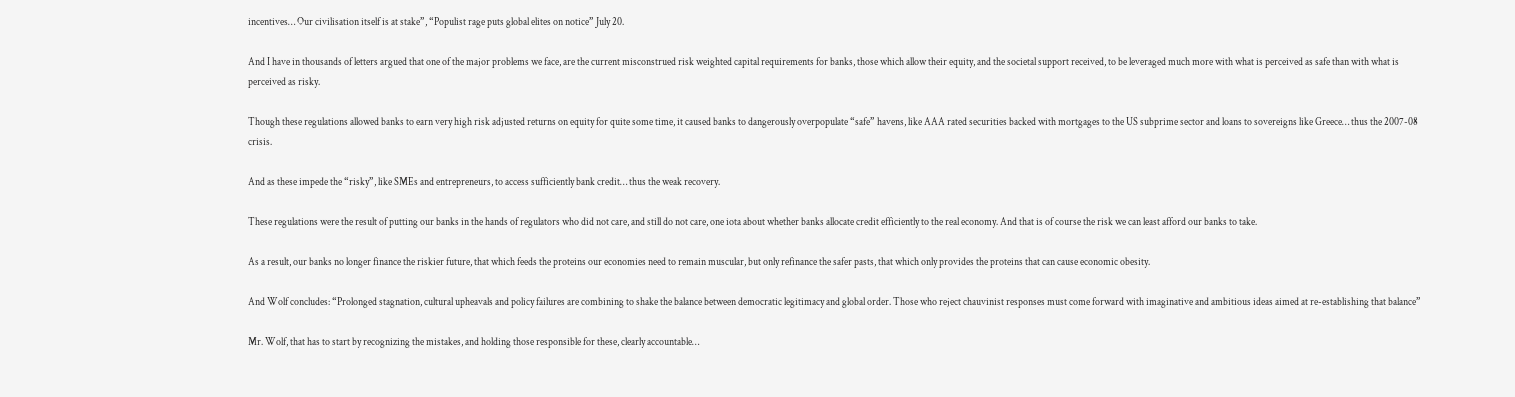incentives… Our civilisation itself is at stake”, “Populist rage puts global elites on notice” July 20.

And I have in thousands of letters argued that one of the major problems we face, are the current misconstrued risk weighted capital requirements for banks, those which allow their equity, and the societal support received, to be leveraged much more with what is perceived as safe than with what is perceived as risky.

Though these regulations allowed banks to earn very high risk adjusted returns on equity for quite some time, it caused banks to dangerously overpopulate “safe” havens, like AAA rated securities backed with mortgages to the US subprime sector and loans to sovereigns like Greece… thus the 2007-08 crisis.

And as these impede the “risky”, like SMEs and entrepreneurs, to access sufficiently bank credit… thus the weak recovery.

These regulations were the result of putting our banks in the hands of regulators who did not care, and still do not care, one iota about whether banks allocate credit efficiently to the real economy. And that is of course the risk we can least afford our banks to take.

As a result, our banks no longer finance the riskier future, that which feeds the proteins our economies need to remain muscular, but only refinance the safer pasts, that which only provides the proteins that can cause economic obesity.

And Wolf concludes: “Prolonged stagnation, cultural upheavals and policy failures are combining to shake the balance between democratic legitimacy and global order. Those who reject chauvinist responses must come forward with imaginative and ambitious ideas aimed at re-establishing that balance”

Mr. Wolf, that has to start by recognizing the mistakes, and holding those responsible for these, clearly accountable…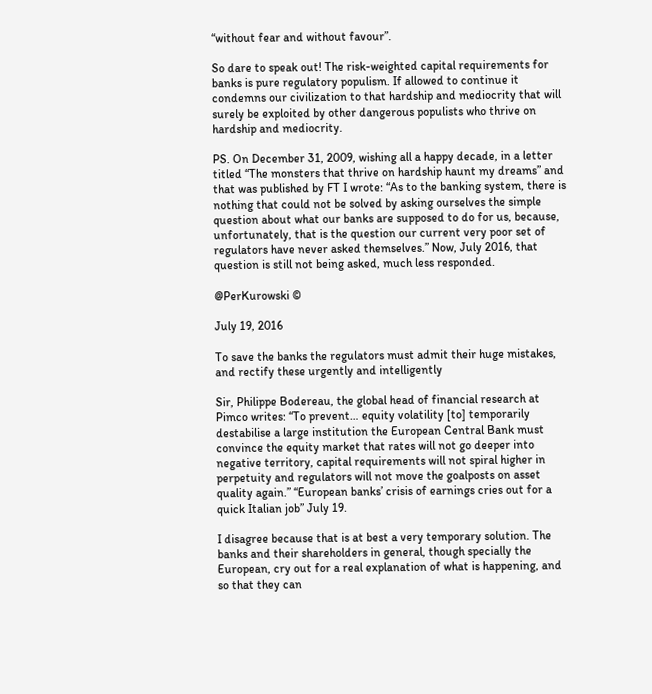“without fear and without favour”.

So dare to speak out! The risk-weighted capital requirements for banks is pure regulatory populism. If allowed to continue it condemns our civilization to that hardship and mediocrity that will surely be exploited by other dangerous populists who thrive on hardship and mediocrity.

PS. On December 31, 2009, wishing all a happy decade, in a letter titled “The monsters that thrive on hardship haunt my dreams” and that was published by FT I wrote: “As to the banking system, there is nothing that could not be solved by asking ourselves the simple question about what our banks are supposed to do for us, because, unfortunately, that is the question our current very poor set of regulators have never asked themselves.” Now, July 2016, that question is still not being asked, much less responded.

@PerKurowski ©

July 19, 2016

To save the banks the regulators must admit their huge mistakes, and rectify these urgently and intelligently

Sir, Philippe Bodereau, the global head of financial research at Pimco writes: “To prevent… equity volatility [to] temporarily destabilise a large institution the European Central Bank must convince the equity market that rates will not go deeper into negative territory, capital requirements will not spiral higher in perpetuity and regulators will not move the goalposts on asset quality again.” “European banks’ crisis of earnings cries out for a quick Italian job” July 19.

I disagree because that is at best a very temporary solution. The banks and their shareholders in general, though specially the European, cry out for a real explanation of what is happening, and so that they can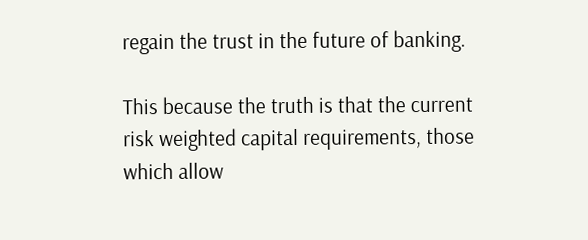regain the trust in the future of banking.

This because the truth is that the current risk weighted capital requirements, those which allow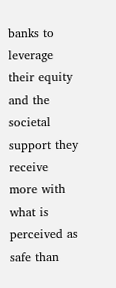banks to leverage their equity and the societal support they receive more with what is perceived as safe than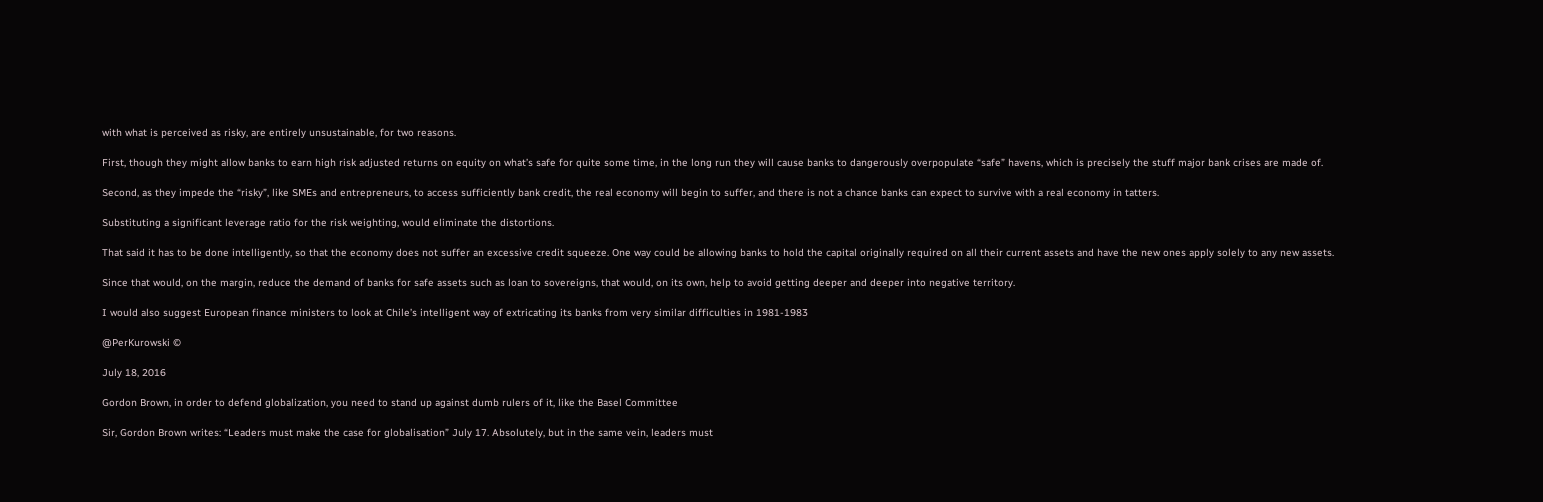with what is perceived as risky, are entirely unsustainable, for two reasons.

First, though they might allow banks to earn high risk adjusted returns on equity on what’s safe for quite some time, in the long run they will cause banks to dangerously overpopulate “safe” havens, which is precisely the stuff major bank crises are made of.

Second, as they impede the “risky”, like SMEs and entrepreneurs, to access sufficiently bank credit, the real economy will begin to suffer, and there is not a chance banks can expect to survive with a real economy in tatters.

Substituting a significant leverage ratio for the risk weighting, would eliminate the distortions.

That said it has to be done intelligently, so that the economy does not suffer an excessive credit squeeze. One way could be allowing banks to hold the capital originally required on all their current assets and have the new ones apply solely to any new assets.

Since that would, on the margin, reduce the demand of banks for safe assets such as loan to sovereigns, that would, on its own, help to avoid getting deeper and deeper into negative territory.

I would also suggest European finance ministers to look at Chile’s intelligent way of extricating its banks from very similar difficulties in 1981-1983

@PerKurowski ©

July 18, 2016

Gordon Brown, in order to defend globalization, you need to stand up against dumb rulers of it, like the Basel Committee

Sir, Gordon Brown writes: “Leaders must make the case for globalisation” July 17. Absolutely, but in the same vein, leaders must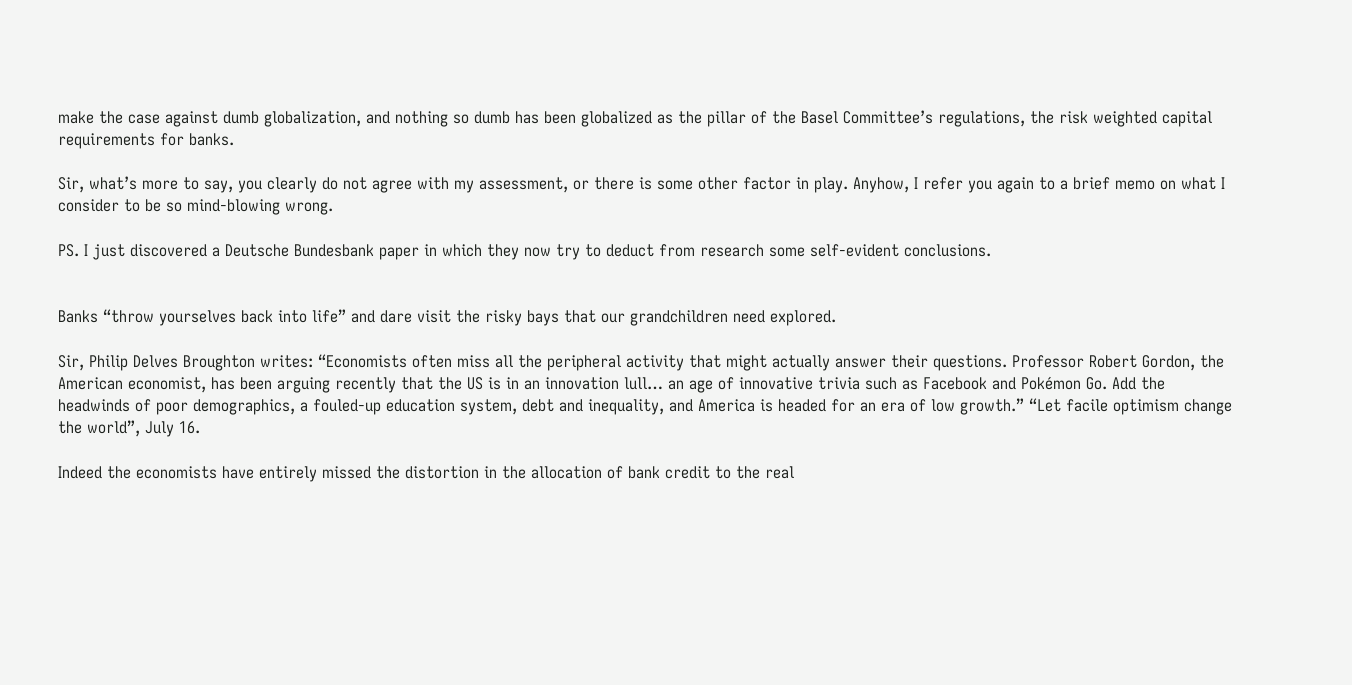make the case against dumb globalization, and nothing so dumb has been globalized as the pillar of the Basel Committee’s regulations, the risk weighted capital requirements for banks.

Sir, what’s more to say, you clearly do not agree with my assessment, or there is some other factor in play. Anyhow, I refer you again to a brief memo on what I consider to be so mind-blowing wrong.

PS. I just discovered a Deutsche Bundesbank paper in which they now try to deduct from research some self-evident conclusions.


Banks “throw yourselves back into life” and dare visit the risky bays that our grandchildren need explored.

Sir, Philip Delves Broughton writes: “Economists often miss all the peripheral activity that might actually answer their questions. Professor Robert Gordon, the American economist, has been arguing recently that the US is in an innovation lull… an age of innovative trivia such as Facebook and Pokémon Go. Add the headwinds of poor demographics, a fouled-up education system, debt and inequality, and America is headed for an era of low growth.” “Let facile optimism change the world”, July 16.

Indeed the economists have entirely missed the distortion in the allocation of bank credit to the real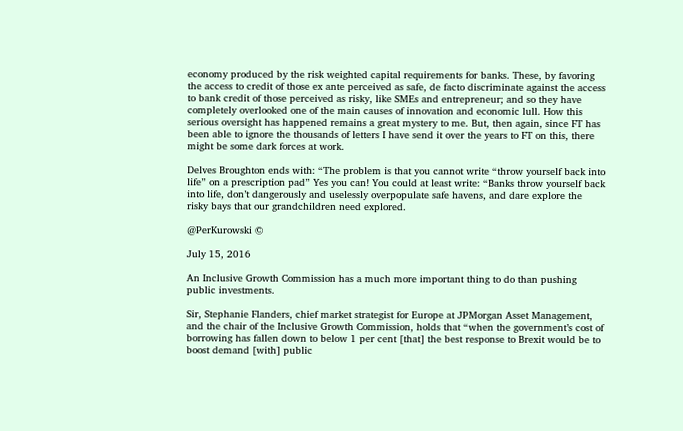economy produced by the risk weighted capital requirements for banks. These, by favoring the access to credit of those ex ante perceived as safe, de facto discriminate against the access to bank credit of those perceived as risky, like SMEs and entrepreneur; and so they have completely overlooked one of the main causes of innovation and economic lull. How this serious oversight has happened remains a great mystery to me. But, then again, since FT has been able to ignore the thousands of letters I have send it over the years to FT on this, there might be some dark forces at work.

Delves Broughton ends with: “The problem is that you cannot write “throw yourself back into life” on a prescription pad” Yes you can! You could at least write: “Banks throw yourself back into life, don’t dangerously and uselessly overpopulate safe havens, and dare explore the risky bays that our grandchildren need explored.

@PerKurowski ©

July 15, 2016

An Inclusive Growth Commission has a much more important thing to do than pushing public investments.

Sir, Stephanie Flanders, chief market strategist for Europe at JPMorgan Asset Management, and the chair of the Inclusive Growth Commission, holds that “when the government’s cost of borrowing has fallen down to below 1 per cent [that] the best response to Brexit would be to boost demand [with] public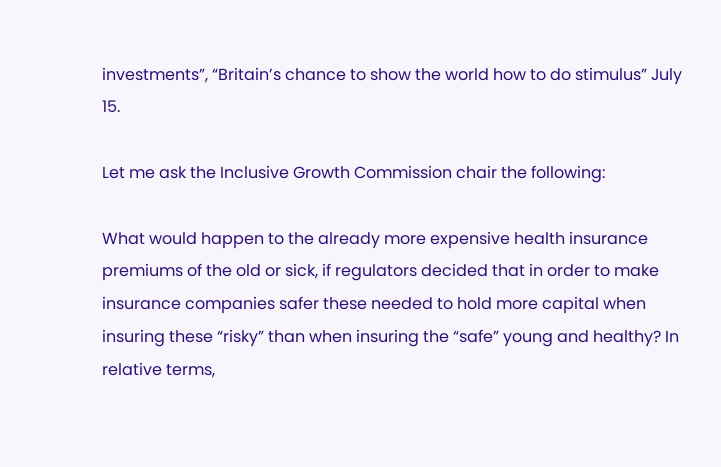investments”, “Britain’s chance to show the world how to do stimulus” July 15.

Let me ask the Inclusive Growth Commission chair the following:

What would happen to the already more expensive health insurance premiums of the old or sick, if regulators decided that in order to make insurance companies safer these needed to hold more capital when insuring these “risky” than when insuring the “safe” young and healthy? In relative terms,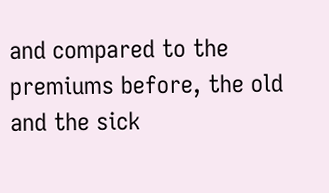and compared to the premiums before, the old and the sick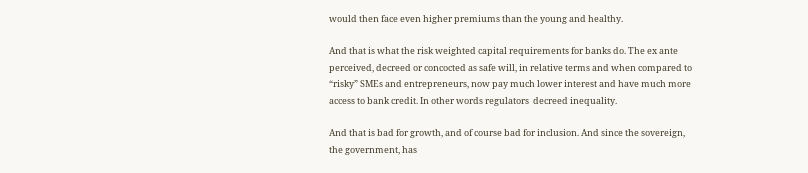would then face even higher premiums than the young and healthy.

And that is what the risk weighted capital requirements for banks do. The ex ante perceived, decreed or concocted as safe will, in relative terms and when compared to “risky” SMEs and entrepreneurs, now pay much lower interest and have much more access to bank credit. In other words regulators  decreed inequality.

And that is bad for growth, and of course bad for inclusion. And since the sovereign, the government, has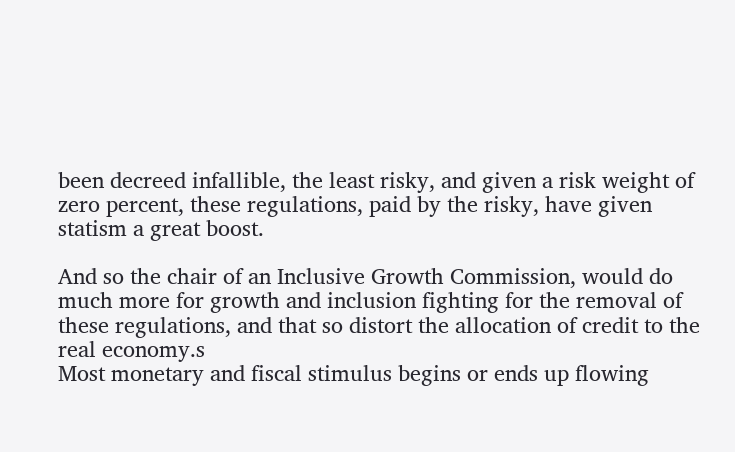been decreed infallible, the least risky, and given a risk weight of zero percent, these regulations, paid by the risky, have given statism a great boost.

And so the chair of an Inclusive Growth Commission, would do much more for growth and inclusion fighting for the removal of these regulations, and that so distort the allocation of credit to the real economy.s
Most monetary and fiscal stimulus begins or ends up flowing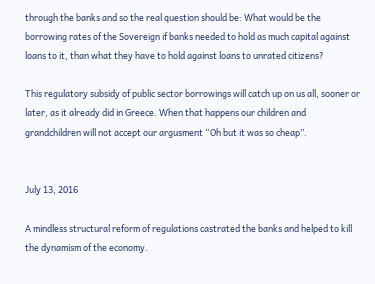through the banks and so the real question should be: What would be the borrowing rates of the Sovereign if banks needed to hold as much capital against loans to it, than what they have to hold against loans to unrated citizens?

This regulatory subsidy of public sector borrowings will catch up on us all, sooner or later, as it already did in Greece. When that happens our children and grandchildren will not accept our argusment “Oh but it was so cheap”.


July 13, 2016

A mindless structural reform of regulations castrated the banks and helped to kill the dynamism of the economy.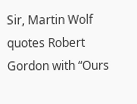Sir, Martin Wolf quotes Robert Gordon with “Ours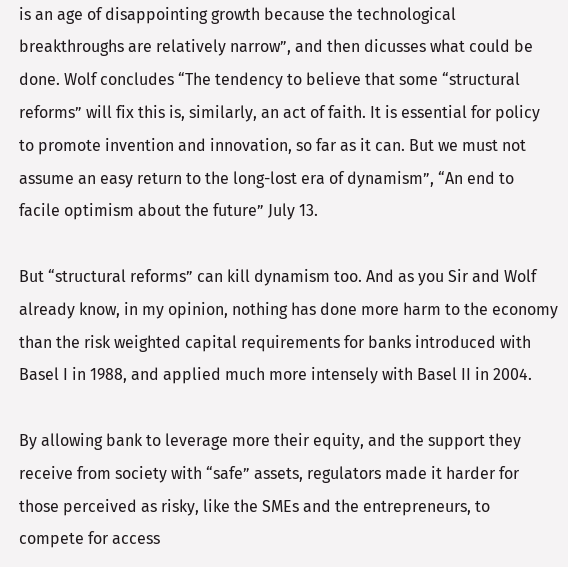is an age of disappointing growth because the technological breakthroughs are relatively narrow”, and then dicusses what could be done. Wolf concludes “The tendency to believe that some “structural reforms” will fix this is, similarly, an act of faith. It is essential for policy to promote invention and innovation, so far as it can. But we must not assume an easy return to the long-lost era of dynamism”, “An end to facile optimism about the future” July 13.

But “structural reforms” can kill dynamism too. And as you Sir and Wolf already know, in my opinion, nothing has done more harm to the economy than the risk weighted capital requirements for banks introduced with Basel I in 1988, and applied much more intensely with Basel II in 2004.

By allowing bank to leverage more their equity, and the support they receive from society with “safe” assets, regulators made it harder for those perceived as risky, like the SMEs and the entrepreneurs, to compete for access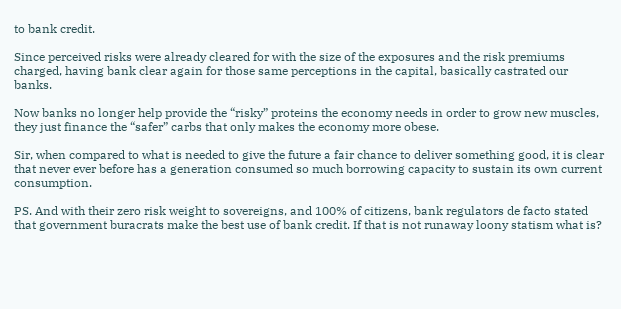to bank credit.

Since perceived risks were already cleared for with the size of the exposures and the risk premiums charged, having bank clear again for those same perceptions in the capital, basically castrated our banks.

Now banks no longer help provide the “risky” proteins the economy needs in order to grow new muscles, they just finance the “safer” carbs that only makes the economy more obese.

Sir, when compared to what is needed to give the future a fair chance to deliver something good, it is clear that never ever before has a generation consumed so much borrowing capacity to sustain its own current consumption.

PS. And with their zero risk weight to sovereigns, and 100% of citizens, bank regulators de facto stated that government buracrats make the best use of bank credit. If that is not runaway loony statism what is?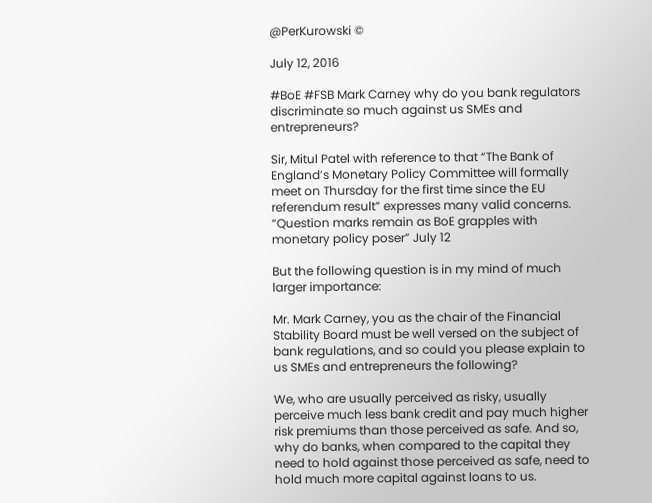@PerKurowski ©

July 12, 2016

#BoE #FSB Mark Carney why do you bank regulators discriminate so much against us SMEs and entrepreneurs?

Sir, Mitul Patel with reference to that “The Bank of England’s Monetary Policy Committee will formally meet on Thursday for the first time since the EU referendum result” expresses many valid concerns. “Question marks remain as BoE grapples with monetary policy poser” July 12

But the following question is in my mind of much larger importance:

Mr. Mark Carney, you as the chair of the Financial Stability Board must be well versed on the subject of bank regulations, and so could you please explain to us SMEs and entrepreneurs the following?

We, who are usually perceived as risky, usually perceive much less bank credit and pay much higher risk premiums than those perceived as safe. And so, why do banks, when compared to the capital they need to hold against those perceived as safe, need to hold much more capital against loans to us.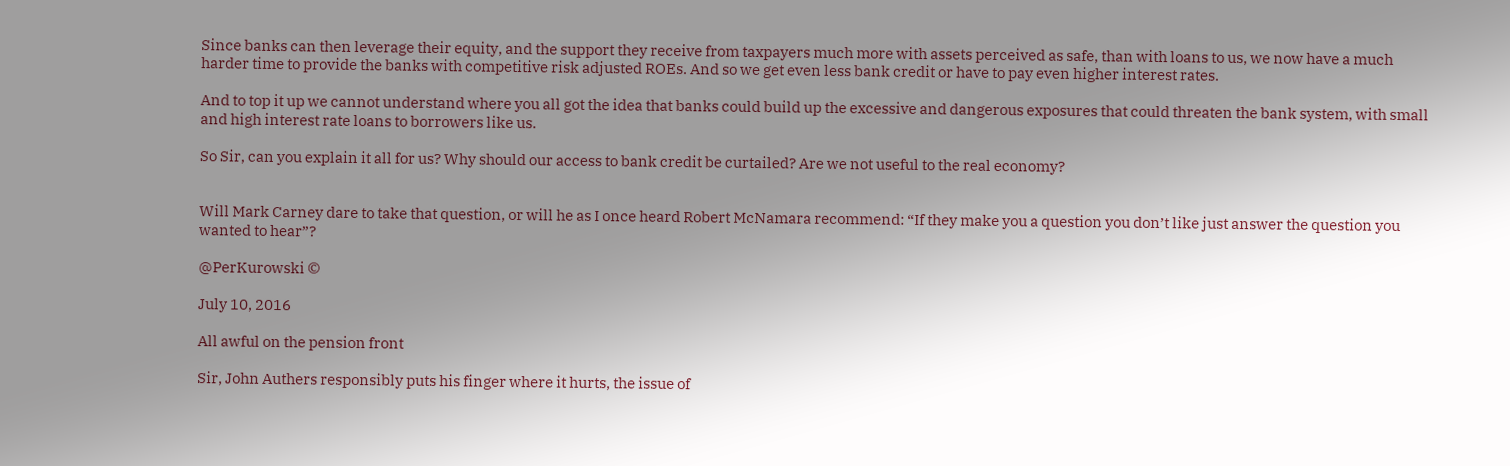Since banks can then leverage their equity, and the support they receive from taxpayers much more with assets perceived as safe, than with loans to us, we now have a much harder time to provide the banks with competitive risk adjusted ROEs. And so we get even less bank credit or have to pay even higher interest rates.

And to top it up we cannot understand where you all got the idea that banks could build up the excessive and dangerous exposures that could threaten the bank system, with small and high interest rate loans to borrowers like us.

So Sir, can you explain it all for us? Why should our access to bank credit be curtailed? Are we not useful to the real economy?


Will Mark Carney dare to take that question, or will he as I once heard Robert McNamara recommend: “If they make you a question you don’t like just answer the question you wanted to hear”?

@PerKurowski ©

July 10, 2016

All awful on the pension front

Sir, John Authers responsibly puts his finger where it hurts, the issue of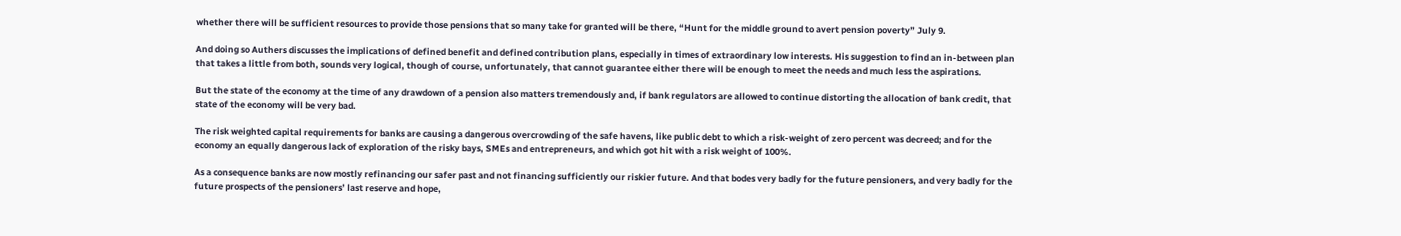whether there will be sufficient resources to provide those pensions that so many take for granted will be there, “Hunt for the middle ground to avert pension poverty” July 9.

And doing so Authers discusses the implications of defined benefit and defined contribution plans, especially in times of extraordinary low interests. His suggestion to find an in-between plan that takes a little from both, sounds very logical, though of course, unfortunately, that cannot guarantee either there will be enough to meet the needs and much less the aspirations.

But the state of the economy at the time of any drawdown of a pension also matters tremendously and, if bank regulators are allowed to continue distorting the allocation of bank credit, that state of the economy will be very bad.

The risk weighted capital requirements for banks are causing a dangerous overcrowding of the safe havens, like public debt to which a risk-weight of zero percent was decreed; and for the economy an equally dangerous lack of exploration of the risky bays, SMEs and entrepreneurs, and which got hit with a risk weight of 100%.

As a consequence banks are now mostly refinancing our safer past and not financing sufficiently our riskier future. And that bodes very badly for the future pensioners, and very badly for the future prospects of the pensioners’ last reserve and hope,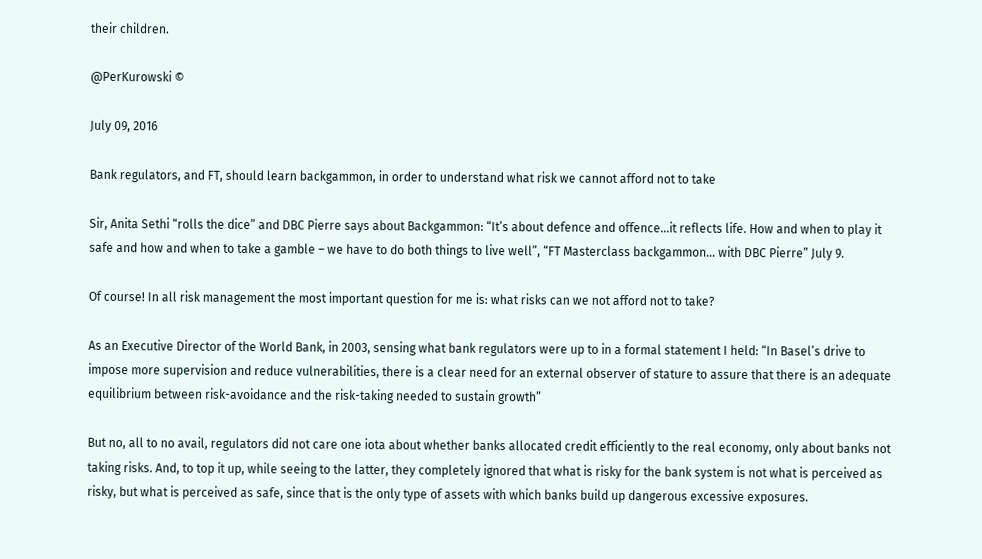their children.

@PerKurowski ©

July 09, 2016

Bank regulators, and FT, should learn backgammon, in order to understand what risk we cannot afford not to take

Sir, Anita Sethi “rolls the dice” and DBC Pierre says about Backgammon: “It’s about defence and offence…it reflects life. How and when to play it safe and how and when to take a gamble – we have to do both things to live well”, “FT Masterclass backgammon… with DBC Pierre” July 9.

Of course! In all risk management the most important question for me is: what risks can we not afford not to take?

As an Executive Director of the World Bank, in 2003, sensing what bank regulators were up to in a formal statement I held: “In Basel’s drive to impose more supervision and reduce vulnerabilities, there is a clear need for an external observer of stature to assure that there is an adequate equilibrium between risk-avoidance and the risk-taking needed to sustain growth”

But no, all to no avail, regulators did not care one iota about whether banks allocated credit efficiently to the real economy, only about banks not taking risks. And, to top it up, while seeing to the latter, they completely ignored that what is risky for the bank system is not what is perceived as risky, but what is perceived as safe, since that is the only type of assets with which banks build up dangerous excessive exposures.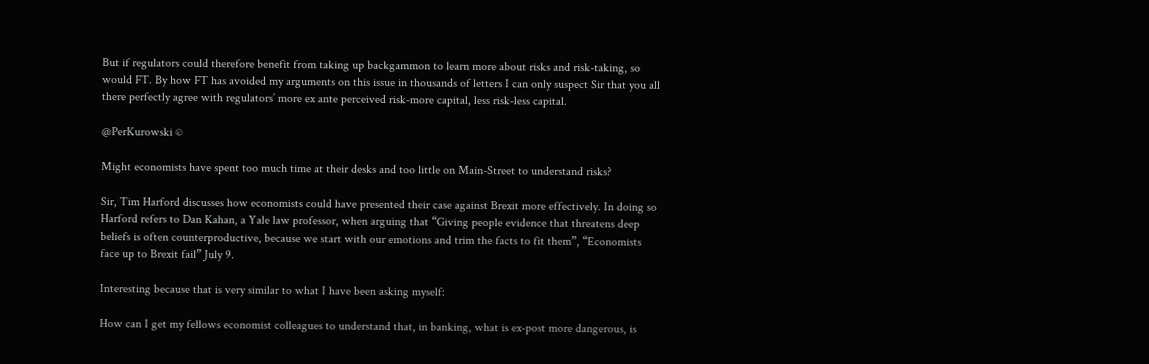But if regulators could therefore benefit from taking up backgammon to learn more about risks and risk-taking, so would FT. By how FT has avoided my arguments on this issue in thousands of letters I can only suspect Sir that you all there perfectly agree with regulators’ more ex ante perceived risk-more capital, less risk-less capital.

@PerKurowski ©

Might economists have spent too much time at their desks and too little on Main-Street to understand risks?

Sir, Tim Harford discusses how economists could have presented their case against Brexit more effectively. In doing so Harford refers to Dan Kahan, a Yale law professor, when arguing that “Giving people evidence that threatens deep beliefs is often counterproductive, because we start with our emotions and trim the facts to fit them”, “Economists face up to Brexit fail” July 9.

Interesting because that is very similar to what I have been asking myself:

How can I get my fellows economist colleagues to understand that, in banking, what is ex-post more dangerous, is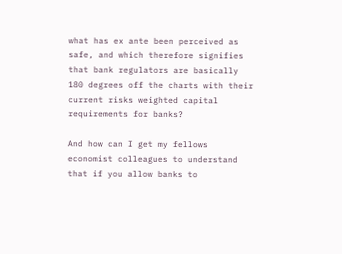what has ex ante been perceived as safe, and which therefore signifies that bank regulators are basically 180 degrees off the charts with their current risks weighted capital requirements for banks?

And how can I get my fellows economist colleagues to understand that if you allow banks to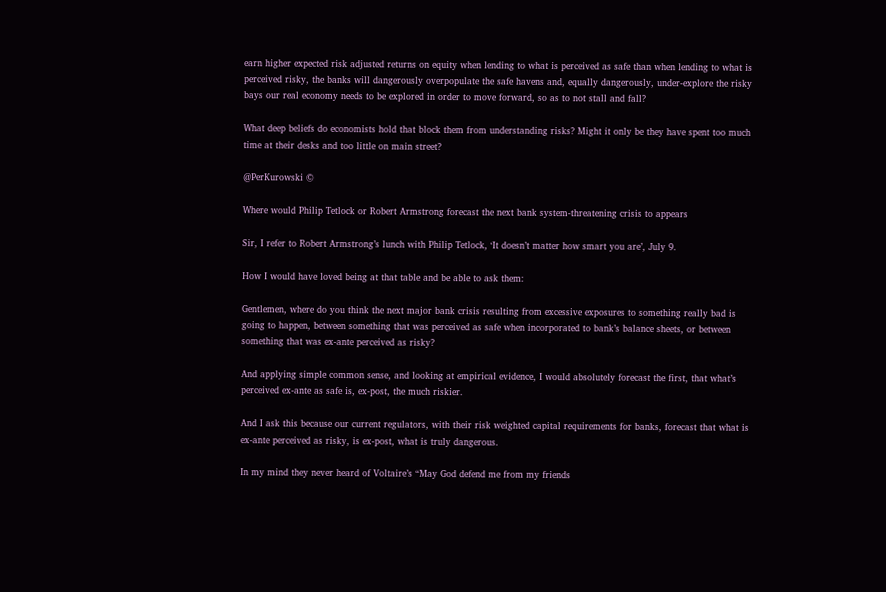earn higher expected risk adjusted returns on equity when lending to what is perceived as safe than when lending to what is perceived risky, the banks will dangerously overpopulate the safe havens and, equally dangerously, under-explore the risky bays our real economy needs to be explored in order to move forward, so as to not stall and fall?

What deep beliefs do economists hold that block them from understanding risks? Might it only be they have spent too much time at their desks and too little on main street?

@PerKurowski ©

Where would Philip Tetlock or Robert Armstrong forecast the next bank system-threatening crisis to appears

Sir, I refer to Robert Armstrong’s lunch with Philip Tetlock, ‘It doesn’t matter how smart you are’, July 9.

How I would have loved being at that table and be able to ask them:

Gentlemen, where do you think the next major bank crisis resulting from excessive exposures to something really bad is going to happen, between something that was perceived as safe when incorporated to bank’s balance sheets, or between something that was ex-ante perceived as risky?

And applying simple common sense, and looking at empirical evidence, I would absolutely forecast the first, that what’s perceived ex-ante as safe is, ex-post, the much riskier.

And I ask this because our current regulators, with their risk weighted capital requirements for banks, forecast that what is ex-ante perceived as risky, is ex-post, what is truly dangerous.

In my mind they never heard of Voltaire’s “May God defend me from my friends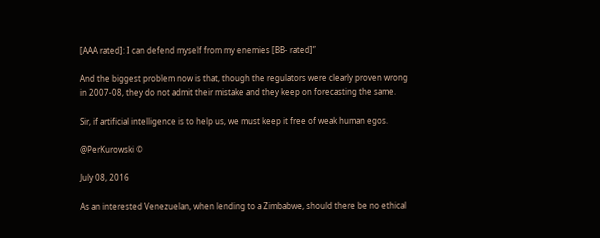[AAA rated]: I can defend myself from my enemies [BB- rated]”

And the biggest problem now is that, though the regulators were clearly proven wrong in 2007-08, they do not admit their mistake and they keep on forecasting the same.

Sir, if artificial intelligence is to help us, we must keep it free of weak human egos.

@PerKurowski ©

July 08, 2016

As an interested Venezuelan, when lending to a Zimbabwe, should there be no ethical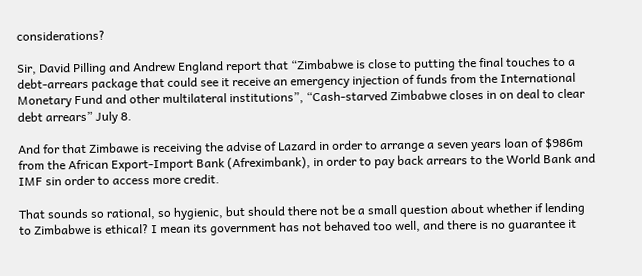considerations?

Sir, David Pilling and Andrew England report that “Zimbabwe is close to putting the final touches to a debt-arrears package that could see it receive an emergency injection of funds from the International Monetary Fund and other multilateral institutions”, “Cash-starved Zimbabwe closes in on deal to clear debt arrears” July 8.

And for that Zimbawe is receiving the advise of Lazard in order to arrange a seven years loan of $986m from the African Export-Import Bank (Afreximbank), in order to pay back arrears to the World Bank and IMF sin order to access more credit.

That sounds so rational, so hygienic, but should there not be a small question about whether if lending to Zimbabwe is ethical? I mean its government has not behaved too well, and there is no guarantee it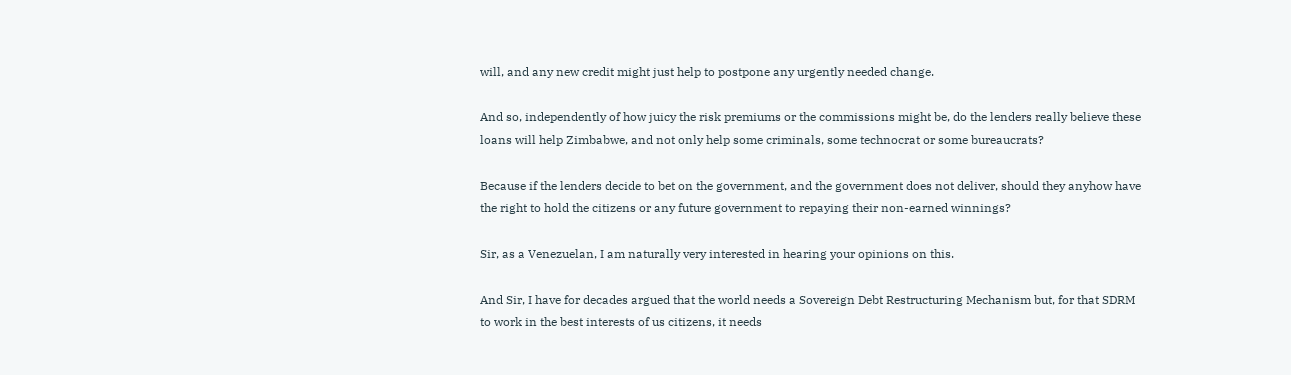will, and any new credit might just help to postpone any urgently needed change.

And so, independently of how juicy the risk premiums or the commissions might be, do the lenders really believe these loans will help Zimbabwe, and not only help some criminals, some technocrat or some bureaucrats?

Because if the lenders decide to bet on the government, and the government does not deliver, should they anyhow have the right to hold the citizens or any future government to repaying their non-earned winnings?

Sir, as a Venezuelan, I am naturally very interested in hearing your opinions on this.

And Sir, I have for decades argued that the world needs a Sovereign Debt Restructuring Mechanism but, for that SDRM to work in the best interests of us citizens, it needs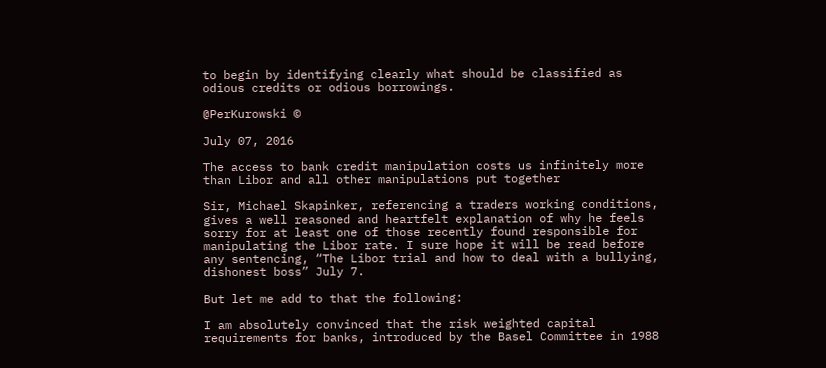to begin by identifying clearly what should be classified as odious credits or odious borrowings.

@PerKurowski ©

July 07, 2016

The access to bank credit manipulation costs us infinitely more than Libor and all other manipulations put together

Sir, Michael Skapinker, referencing a traders working conditions, gives a well reasoned and heartfelt explanation of why he feels sorry for at least one of those recently found responsible for manipulating the Libor rate. I sure hope it will be read before any sentencing, “The Libor trial and how to deal with a bullying, dishonest boss” July 7.

But let me add to that the following:

I am absolutely convinced that the risk weighted capital requirements for banks, introduced by the Basel Committee in 1988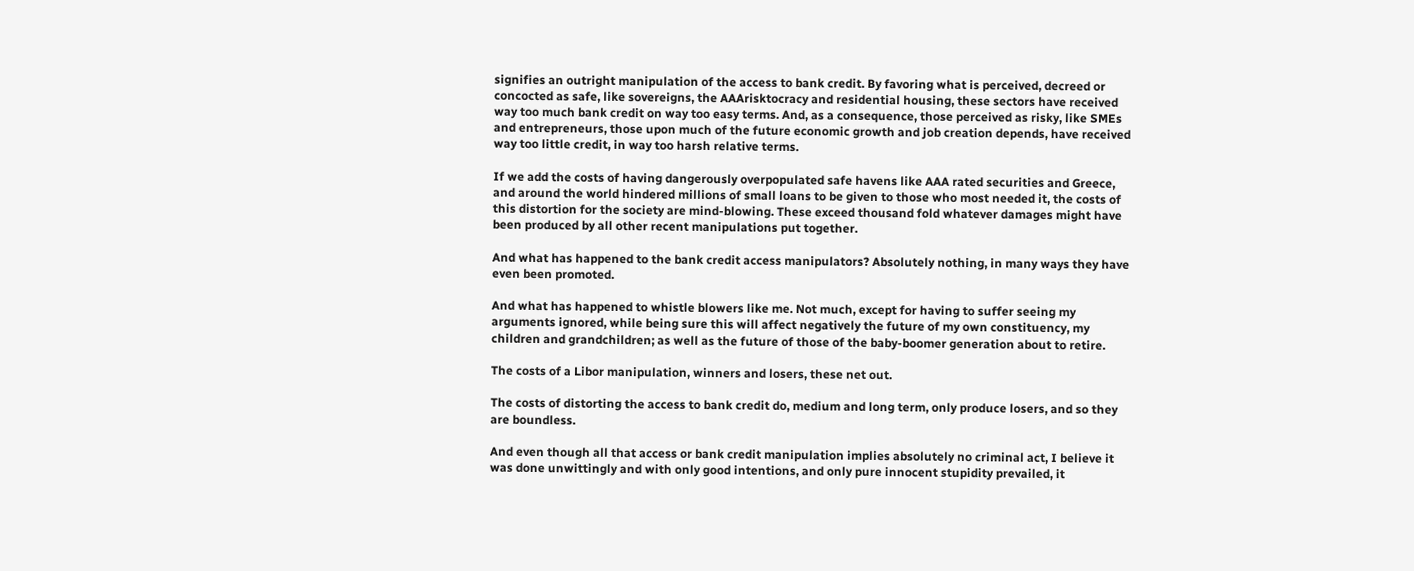signifies an outright manipulation of the access to bank credit. By favoring what is perceived, decreed or concocted as safe, like sovereigns, the AAArisktocracy and residential housing, these sectors have received way too much bank credit on way too easy terms. And, as a consequence, those perceived as risky, like SMEs and entrepreneurs, those upon much of the future economic growth and job creation depends, have received way too little credit, in way too harsh relative terms.

If we add the costs of having dangerously overpopulated safe havens like AAA rated securities and Greece, and around the world hindered millions of small loans to be given to those who most needed it, the costs of this distortion for the society are mind-blowing. These exceed thousand fold whatever damages might have been produced by all other recent manipulations put together.

And what has happened to the bank credit access manipulators? Absolutely nothing, in many ways they have even been promoted.

And what has happened to whistle blowers like me. Not much, except for having to suffer seeing my arguments ignored, while being sure this will affect negatively the future of my own constituency, my children and grandchildren; as well as the future of those of the baby-boomer generation about to retire.

The costs of a Libor manipulation, winners and losers, these net out.

The costs of distorting the access to bank credit do, medium and long term, only produce losers, and so they are boundless.

And even though all that access or bank credit manipulation implies absolutely no criminal act, I believe it was done unwittingly and with only good intentions, and only pure innocent stupidity prevailed, it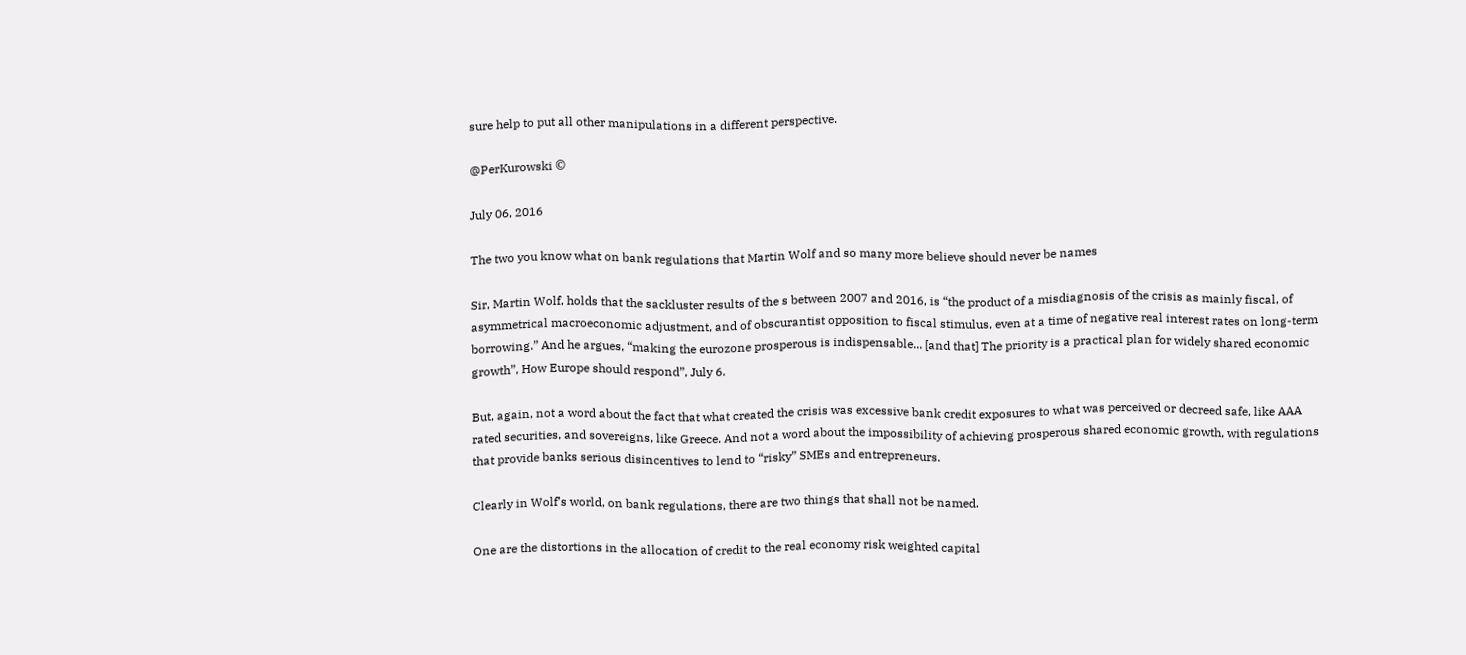sure help to put all other manipulations in a different perspective.

@PerKurowski ©

July 06, 2016

The two you know what on bank regulations that Martin Wolf and so many more believe should never be names

Sir, Martin Wolf, holds that the sackluster results of the s between 2007 and 2016, is “the product of a misdiagnosis of the crisis as mainly fiscal, of asymmetrical macroeconomic adjustment, and of obscurantist opposition to fiscal stimulus, even at a time of negative real interest rates on long-term borrowing.” And he argues, “making the eurozone prosperous is indispensable... [and that] The priority is a practical plan for widely shared economic growth”, How Europe should respond”, July 6.

But, again, not a word about the fact that what created the crisis was excessive bank credit exposures to what was perceived or decreed safe, like AAA rated securities, and sovereigns, like Greece. And not a word about the impossibility of achieving prosperous shared economic growth, with regulations that provide banks serious disincentives to lend to “risky” SMEs and entrepreneurs.

Clearly in Wolf’s world, on bank regulations, there are two things that shall not be named.

One are the distortions in the allocation of credit to the real economy risk weighted capital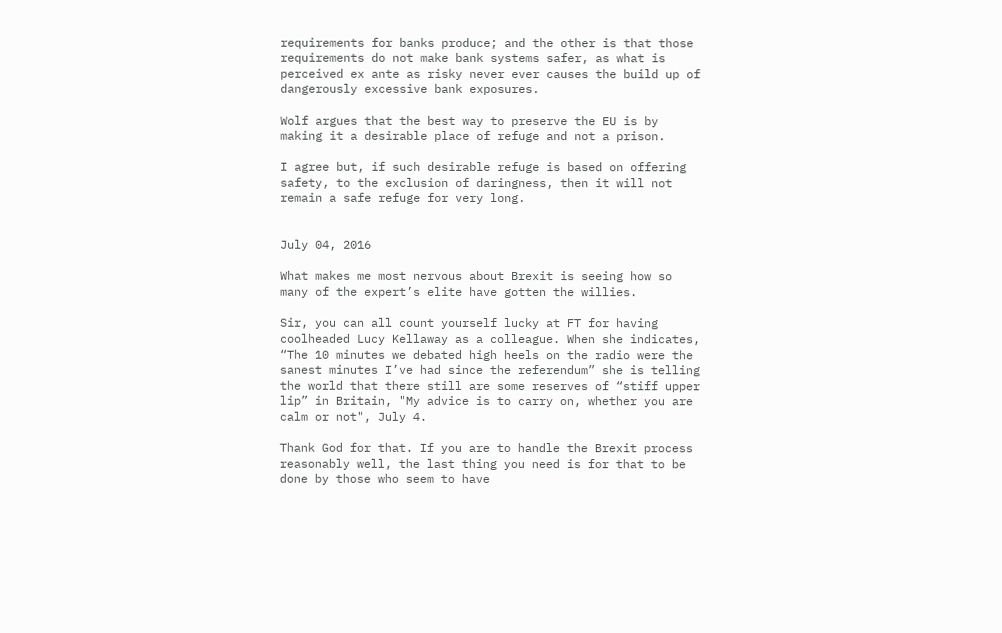requirements for banks produce; and the other is that those requirements do not make bank systems safer, as what is perceived ex ante as risky never ever causes the build up of dangerously excessive bank exposures.

Wolf argues that the best way to preserve the EU is by making it a desirable place of refuge and not a prison.

I agree but, if such desirable refuge is based on offering safety, to the exclusion of daringness, then it will not remain a safe refuge for very long.


July 04, 2016

What makes me most nervous about Brexit is seeing how so many of the expert’s elite have gotten the willies.

Sir, you can all count yourself lucky at FT for having coolheaded Lucy Kellaway as a colleague. When she indicates, “The 10 minutes we debated high heels on the radio were the sanest minutes I’ve had since the referendum” she is telling the world that there still are some reserves of “stiff upper lip” in Britain, "My advice is to carry on, whether you are calm or not", July 4.

Thank God for that. If you are to handle the Brexit process reasonably well, the last thing you need is for that to be done by those who seem to have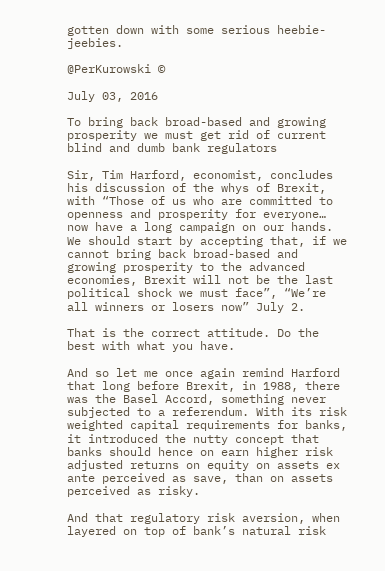gotten down with some serious heebie-jeebies.

@PerKurowski ©

July 03, 2016

To bring back broad-based and growing prosperity we must get rid of current blind and dumb bank regulators

Sir, Tim Harford, economist, concludes his discussion of the whys of Brexit, with “Those of us who are committed to openness and prosperity for everyone… now have a long campaign on our hands. We should start by accepting that, if we cannot bring back broad-based and growing prosperity to the advanced economies, Brexit will not be the last political shock we must face”, “We’re all winners or losers now” July 2.

That is the correct attitude. Do the best with what you have.

And so let me once again remind Harford that long before Brexit, in 1988, there was the Basel Accord, something never subjected to a referendum. With its risk weighted capital requirements for banks, it introduced the nutty concept that banks should hence on earn higher risk adjusted returns on equity on assets ex ante perceived as save, than on assets perceived as risky.

And that regulatory risk aversion, when layered on top of bank’s natural risk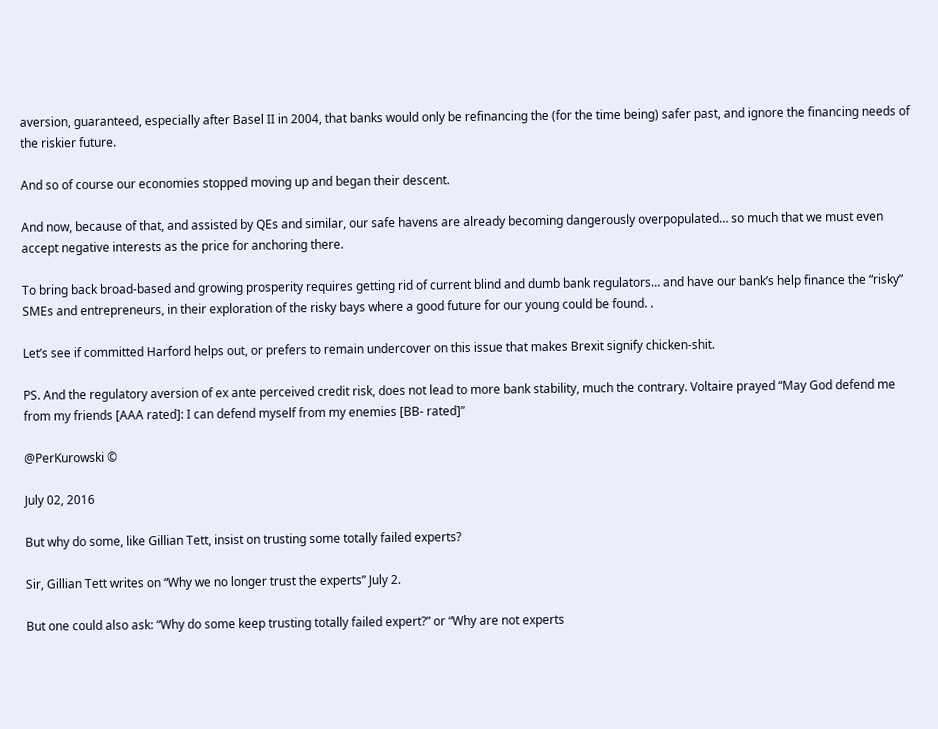aversion, guaranteed, especially after Basel II in 2004, that banks would only be refinancing the (for the time being) safer past, and ignore the financing needs of the riskier future.

And so of course our economies stopped moving up and began their descent.

And now, because of that, and assisted by QEs and similar, our safe havens are already becoming dangerously overpopulated… so much that we must even accept negative interests as the price for anchoring there.

To bring back broad-based and growing prosperity requires getting rid of current blind and dumb bank regulators… and have our bank’s help finance the “risky” SMEs and entrepreneurs, in their exploration of the risky bays where a good future for our young could be found. .

Let’s see if committed Harford helps out, or prefers to remain undercover on this issue that makes Brexit signify chicken-shit.

PS. And the regulatory aversion of ex ante perceived credit risk, does not lead to more bank stability, much the contrary. Voltaire prayed “May God defend me from my friends [AAA rated]: I can defend myself from my enemies [BB- rated]”

@PerKurowski ©

July 02, 2016

But why do some, like Gillian Tett, insist on trusting some totally failed experts?

Sir, Gillian Tett writes on “Why we no longer trust the experts” July 2.

But one could also ask: “Why do some keep trusting totally failed expert?” or “Why are not experts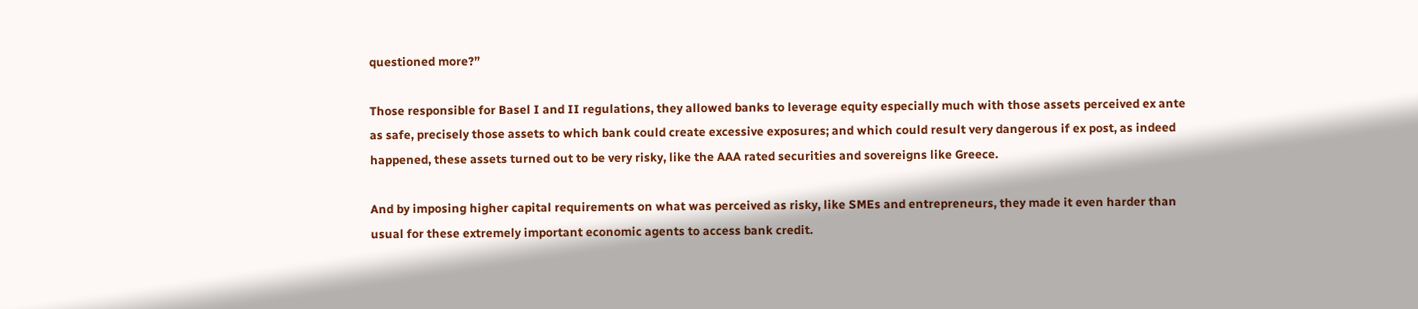questioned more?”

Those responsible for Basel I and II regulations, they allowed banks to leverage equity especially much with those assets perceived ex ante as safe, precisely those assets to which bank could create excessive exposures; and which could result very dangerous if ex post, as indeed happened, these assets turned out to be very risky, like the AAA rated securities and sovereigns like Greece.

And by imposing higher capital requirements on what was perceived as risky, like SMEs and entrepreneurs, they made it even harder than usual for these extremely important economic agents to access bank credit.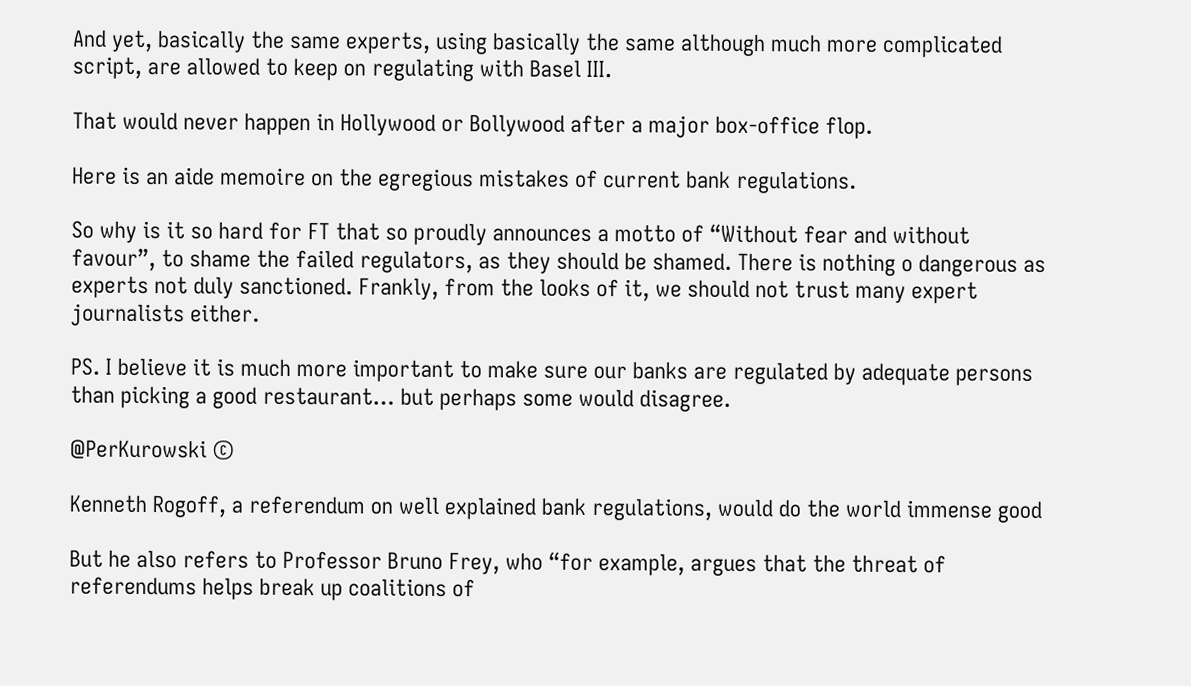And yet, basically the same experts, using basically the same although much more complicated script, are allowed to keep on regulating with Basel III.

That would never happen in Hollywood or Bollywood after a major box-office flop.

Here is an aide memoire on the egregious mistakes of current bank regulations.

So why is it so hard for FT that so proudly announces a motto of “Without fear and without favour”, to shame the failed regulators, as they should be shamed. There is nothing o dangerous as experts not duly sanctioned. Frankly, from the looks of it, we should not trust many expert journalists either.

PS. I believe it is much more important to make sure our banks are regulated by adequate persons than picking a good restaurant… but perhaps some would disagree.

@PerKurowski ©

Kenneth Rogoff, a referendum on well explained bank regulations, would do the world immense good

But he also refers to Professor Bruno Frey, who “for example, argues that the threat of referendums helps break up coalitions of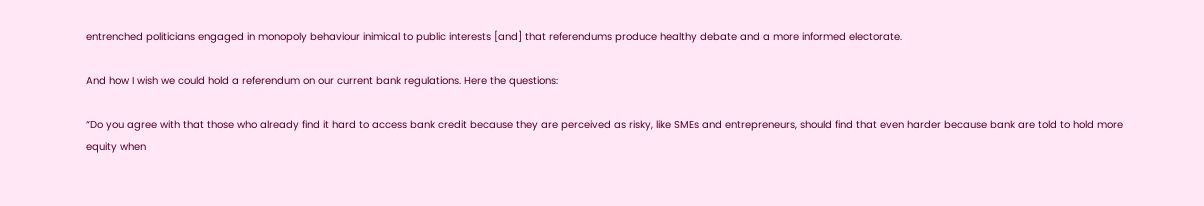entrenched politicians engaged in monopoly behaviour inimical to public interests [and] that referendums produce healthy debate and a more informed electorate.

And how I wish we could hold a referendum on our current bank regulations. Here the questions:

“Do you agree with that those who already find it hard to access bank credit because they are perceived as risky, like SMEs and entrepreneurs, should find that even harder because bank are told to hold more equity when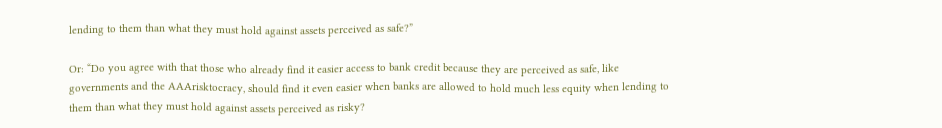lending to them than what they must hold against assets perceived as safe?”

Or: “Do you agree with that those who already find it easier access to bank credit because they are perceived as safe, like governments and the AAArisktocracy, should find it even easier when banks are allowed to hold much less equity when lending to them than what they must hold against assets perceived as risky?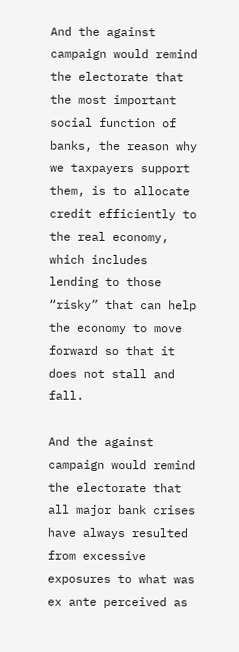And the against campaign would remind the electorate that the most important social function of banks, the reason why we taxpayers support them, is to allocate credit efficiently to the real economy, which includes lending to those “risky” that can help the economy to move forward so that it does not stall and fall.

And the against campaign would remind the electorate that all major bank crises have always resulted from excessive exposures to what was ex ante perceived as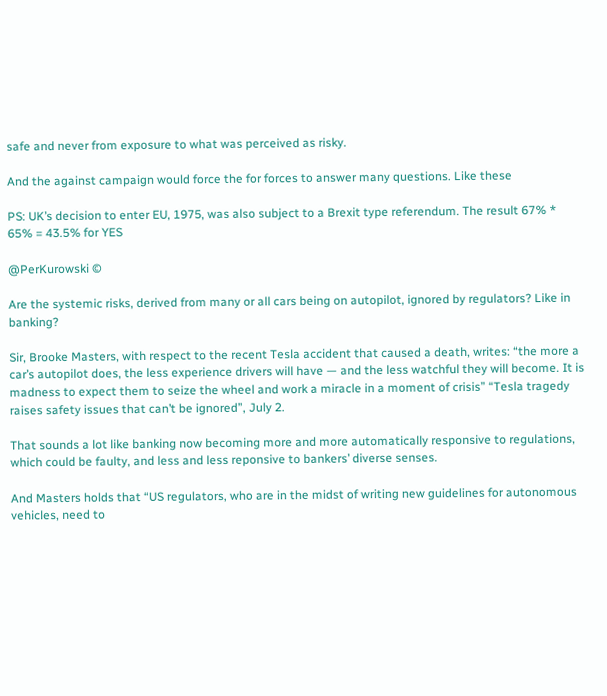safe and never from exposure to what was perceived as risky.

And the against campaign would force the for forces to answer many questions. Like these

PS: UK’s decision to enter EU, 1975, was also subject to a Brexit type referendum. The result 67% * 65% = 43.5% for YES

@PerKurowski ©

Are the systemic risks, derived from many or all cars being on autopilot, ignored by regulators? Like in banking?

Sir, Brooke Masters, with respect to the recent Tesla accident that caused a death, writes: “the more a car’s autopilot does, the less experience drivers will have — and the less watchful they will become. It is madness to expect them to seize the wheel and work a miracle in a moment of crisis” “Tesla tragedy raises safety issues that can’t be ignored”, July 2.

That sounds a lot like banking now becoming more and more automatically responsive to regulations, which could be faulty, and less and less reponsive to bankers’ diverse senses.

And Masters holds that “US regulators, who are in the midst of writing new guidelines for autonomous vehicles, need to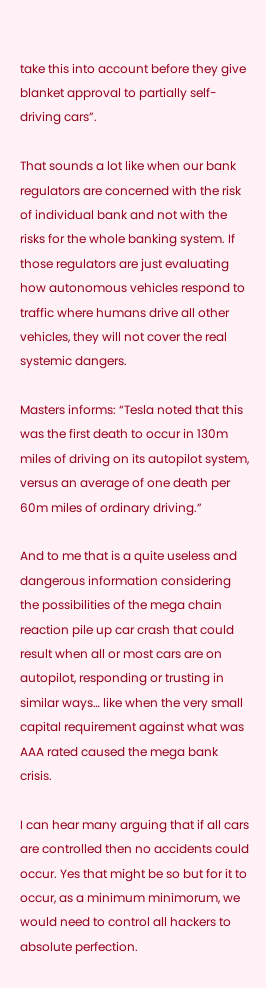take this into account before they give blanket approval to partially self-driving cars”.

That sounds a lot like when our bank regulators are concerned with the risk of individual bank and not with the risks for the whole banking system. If those regulators are just evaluating how autonomous vehicles respond to traffic where humans drive all other vehicles, they will not cover the real systemic dangers.

Masters informs: “Tesla noted that this was the first death to occur in 130m miles of driving on its autopilot system, versus an average of one death per 60m miles of ordinary driving.”

And to me that is a quite useless and dangerous information considering the possibilities of the mega chain reaction pile up car crash that could result when all or most cars are on autopilot, responding or trusting in similar ways… like when the very small capital requirement against what was AAA rated caused the mega bank crisis.

I can hear many arguing that if all cars are controlled then no accidents could occur. Yes that might be so but for it to occur, as a minimum minimorum, we would need to control all hackers to absolute perfection.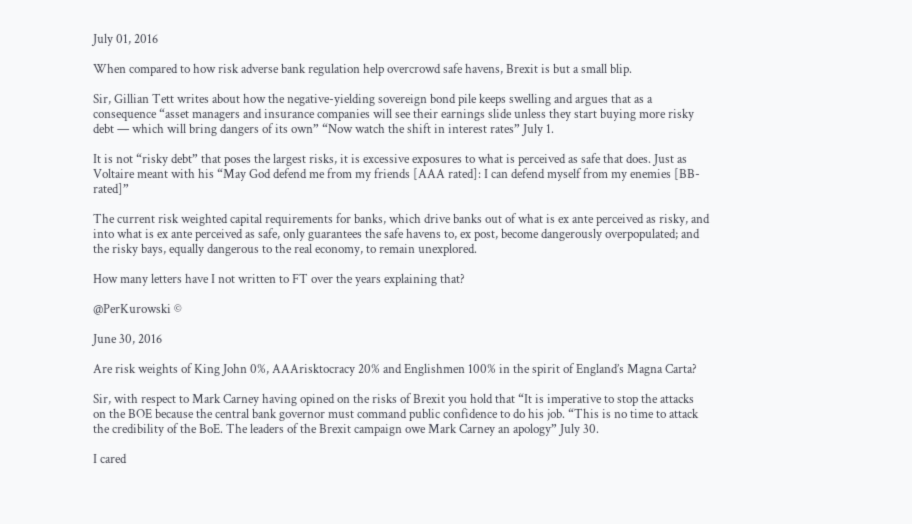July 01, 2016

When compared to how risk adverse bank regulation help overcrowd safe havens, Brexit is but a small blip.

Sir, Gillian Tett writes about how the negative-yielding sovereign bond pile keeps swelling and argues that as a consequence “asset managers and insurance companies will see their earnings slide unless they start buying more risky debt — which will bring dangers of its own” “Now watch the shift in interest rates” July 1.

It is not “risky debt” that poses the largest risks, it is excessive exposures to what is perceived as safe that does. Just as Voltaire meant with his “May God defend me from my friends [AAA rated]: I can defend myself from my enemies [BB- rated]”

The current risk weighted capital requirements for banks, which drive banks out of what is ex ante perceived as risky, and into what is ex ante perceived as safe, only guarantees the safe havens to, ex post, become dangerously overpopulated; and the risky bays, equally dangerous to the real economy, to remain unexplored.

How many letters have I not written to FT over the years explaining that?

@PerKurowski ©

June 30, 2016

Are risk weights of King John 0%, AAArisktocracy 20% and Englishmen 100% in the spirit of England’s Magna Carta?

Sir, with respect to Mark Carney having opined on the risks of Brexit you hold that “It is imperative to stop the attacks on the BOE because the central bank governor must command public confidence to do his job. “This is no time to attack the credibility of the BoE. The leaders of the Brexit campaign owe Mark Carney an apology” July 30.

I cared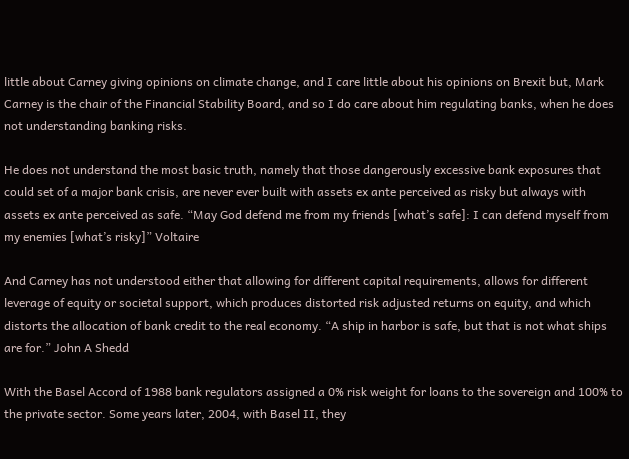little about Carney giving opinions on climate change, and I care little about his opinions on Brexit but, Mark Carney is the chair of the Financial Stability Board, and so I do care about him regulating banks, when he does not understanding banking risks.

He does not understand the most basic truth, namely that those dangerously excessive bank exposures that could set of a major bank crisis, are never ever built with assets ex ante perceived as risky but always with assets ex ante perceived as safe. “May God defend me from my friends [what’s safe]: I can defend myself from my enemies [what’s risky]” Voltaire

And Carney has not understood either that allowing for different capital requirements, allows for different leverage of equity or societal support, which produces distorted risk adjusted returns on equity, and which distorts the allocation of bank credit to the real economy. “A ship in harbor is safe, but that is not what ships are for.” John A Shedd

With the Basel Accord of 1988 bank regulators assigned a 0% risk weight for loans to the sovereign and 100% to the private sector. Some years later, 2004, with Basel II, they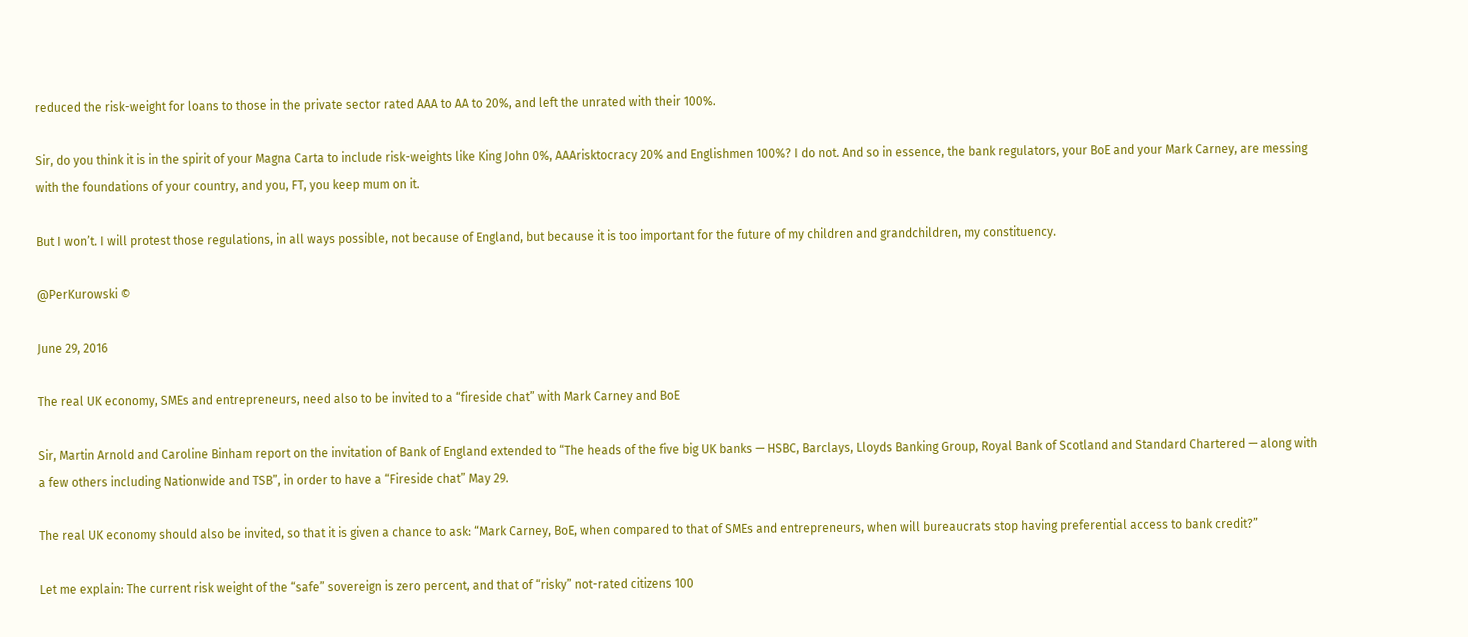reduced the risk-weight for loans to those in the private sector rated AAA to AA to 20%, and left the unrated with their 100%.

Sir, do you think it is in the spirit of your Magna Carta to include risk-weights like King John 0%, AAArisktocracy 20% and Englishmen 100%? I do not. And so in essence, the bank regulators, your BoE and your Mark Carney, are messing with the foundations of your country, and you, FT, you keep mum on it.

But I won’t. I will protest those regulations, in all ways possible, not because of England, but because it is too important for the future of my children and grandchildren, my constituency.

@PerKurowski ©

June 29, 2016

The real UK economy, SMEs and entrepreneurs, need also to be invited to a “fireside chat” with Mark Carney and BoE

Sir, Martin Arnold and Caroline Binham report on the invitation of Bank of England extended to “The heads of the five big UK banks — HSBC, Barclays, Lloyds Banking Group, Royal Bank of Scotland and Standard Chartered — along with a few others including Nationwide and TSB”, in order to have a “Fireside chat” May 29.

The real UK economy should also be invited, so that it is given a chance to ask: “Mark Carney, BoE, when compared to that of SMEs and entrepreneurs, when will bureaucrats stop having preferential access to bank credit?”

Let me explain: The current risk weight of the “safe” sovereign is zero percent, and that of “risky” not-rated citizens 100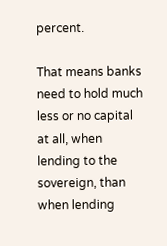percent.

That means banks need to hold much less or no capital at all, when lending to the sovereign, than when lending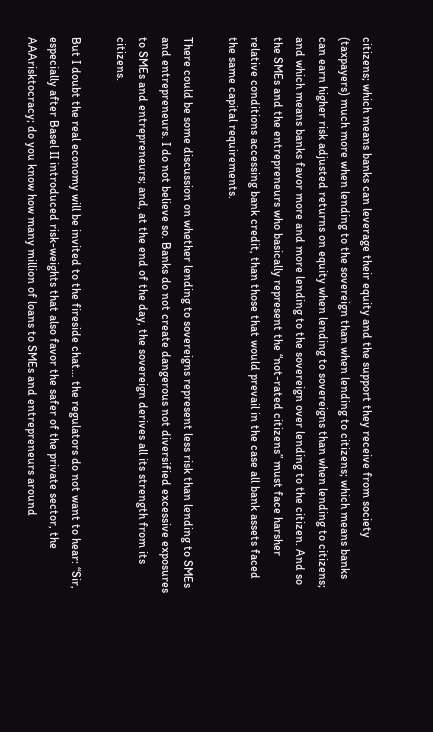citizens; which means banks can leverage their equity and the support they receive from society (taxpayers) much more when lending to the sovereign than when lending to citizens; which means banks can earn higher risk adjusted returns on equity when lending to sovereigns than when lending to citizens; and which means banks favor more and more lending to the sovereign over lending to the citizen. And so the SMEs and the entrepreneurs who basically represent the “not-rated citizens” must face harsher relative conditions accessing bank credit, than those that would prevail in the case all bank assets faced the same capital requirements.

There could be some discussion on whether lending to sovereigns represent less risk than lending to SMEs and entrepreneurs. I do not believe so. Banks do not create dangerous not diversified excessive exposures to SMEs and entrepreneurs; and, at the end of the day, the sovereign derives all its strength from its citizens.

But I doubt the real economy will be invited to the fireside chat… the regulators do not want to hear: “Sir, especially after Basel II introduced risk-weights that also favor the safer of the private sector, the AAArisktocracy; do you know how many million of loans to SMEs and entrepreneurs around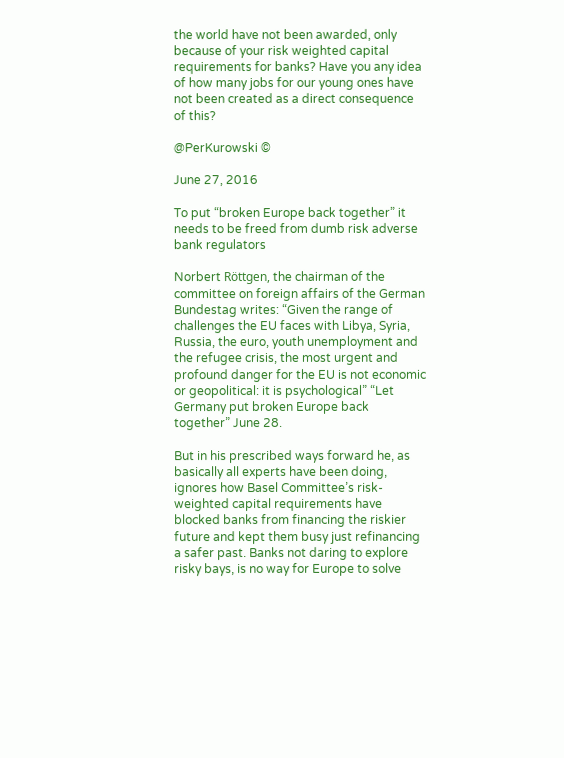the world have not been awarded, only because of your risk weighted capital requirements for banks? Have you any idea of how many jobs for our young ones have not been created as a direct consequence of this?

@PerKurowski ©

June 27, 2016

To put “broken Europe back together” it needs to be freed from dumb risk adverse bank regulators

Norbert Röttgen, the chairman of the committee on foreign affairs of the German Bundestag writes: “Given the range of challenges the EU faces with Libya, Syria, Russia, the euro, youth unemployment and the refugee crisis, the most urgent and profound danger for the EU is not economic or geopolitical: it is psychological” “Let Germany put broken Europe back together” June 28.

But in his prescribed ways forward he, as basically all experts have been doing, ignores how Basel Committee’s risk-weighted capital requirements have blocked banks from financing the riskier future and kept them busy just refinancing a safer past. Banks not daring to explore risky bays, is no way for Europe to solve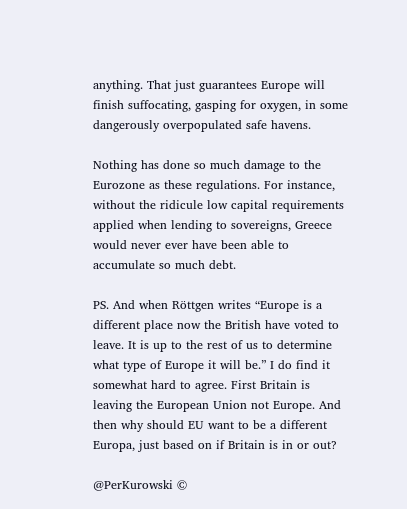anything. That just guarantees Europe will finish suffocating, gasping for oxygen, in some dangerously overpopulated safe havens.

Nothing has done so much damage to the Eurozone as these regulations. For instance, without the ridicule low capital requirements applied when lending to sovereigns, Greece would never ever have been able to accumulate so much debt.

PS. And when Röttgen writes “Europe is a different place now the British have voted to leave. It is up to the rest of us to determine what type of Europe it will be.” I do find it somewhat hard to agree. First Britain is leaving the European Union not Europe. And then why should EU want to be a different Europa, just based on if Britain is in or out?

@PerKurowski ©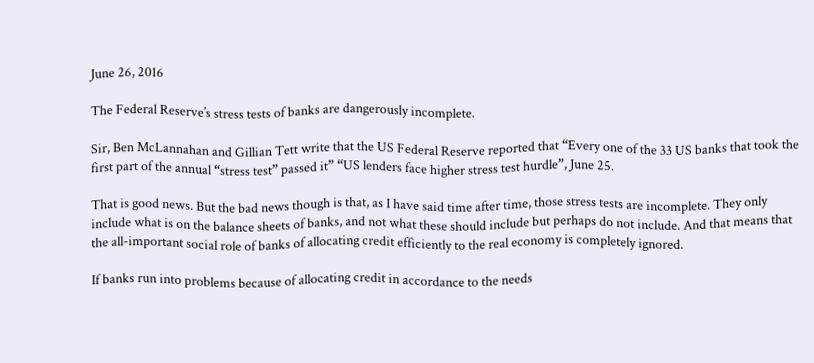June 26, 2016

The Federal Reserve’s stress tests of banks are dangerously incomplete.

Sir, Ben McLannahan and Gillian Tett write that the US Federal Reserve reported that “Every one of the 33 US banks that took the first part of the annual “stress test” passed it” “US lenders face higher stress test hurdle”, June 25.

That is good news. But the bad news though is that, as I have said time after time, those stress tests are incomplete. They only include what is on the balance sheets of banks, and not what these should include but perhaps do not include. And that means that the all-important social role of banks of allocating credit efficiently to the real economy is completely ignored.

If banks run into problems because of allocating credit in accordance to the needs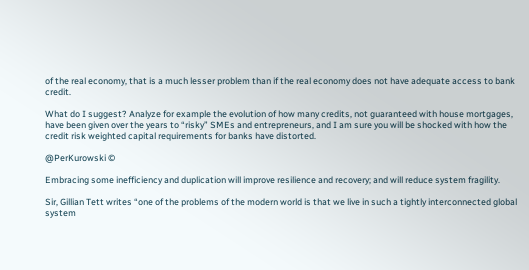of the real economy, that is a much lesser problem than if the real economy does not have adequate access to bank credit.

What do I suggest? Analyze for example the evolution of how many credits, not guaranteed with house mortgages, have been given over the years to “risky” SMEs and entrepreneurs, and I am sure you will be shocked with how the credit risk weighted capital requirements for banks have distorted.

@PerKurowski ©

Embracing some inefficiency and duplication will improve resilience and recovery; and will reduce system fragility.

Sir, Gillian Tett writes “one of the problems of the modern world is that we live in such a tightly interconnected global system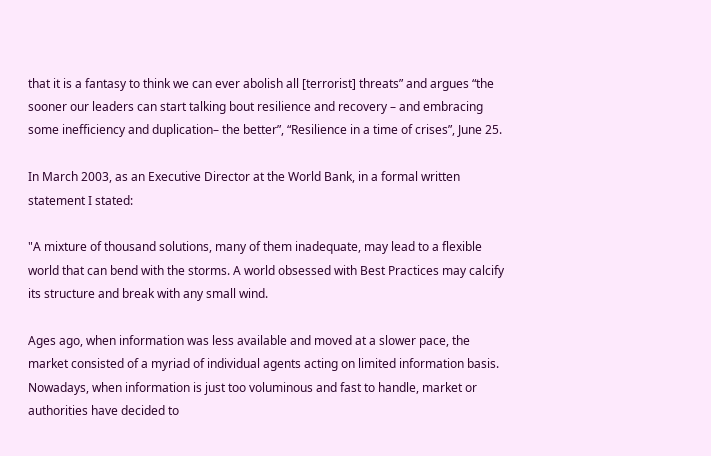that it is a fantasy to think we can ever abolish all [terrorist] threats” and argues “the sooner our leaders can start talking bout resilience and recovery – and embracing some inefficiency and duplication– the better”, “Resilience in a time of crises”, June 25.

In March 2003, as an Executive Director at the World Bank, in a formal written statement I stated:

"A mixture of thousand solutions, many of them inadequate, may lead to a flexible world that can bend with the storms. A world obsessed with Best Practices may calcify its structure and break with any small wind.

Ages ago, when information was less available and moved at a slower pace, the market consisted of a myriad of individual agents acting on limited information basis. Nowadays, when information is just too voluminous and fast to handle, market or authorities have decided to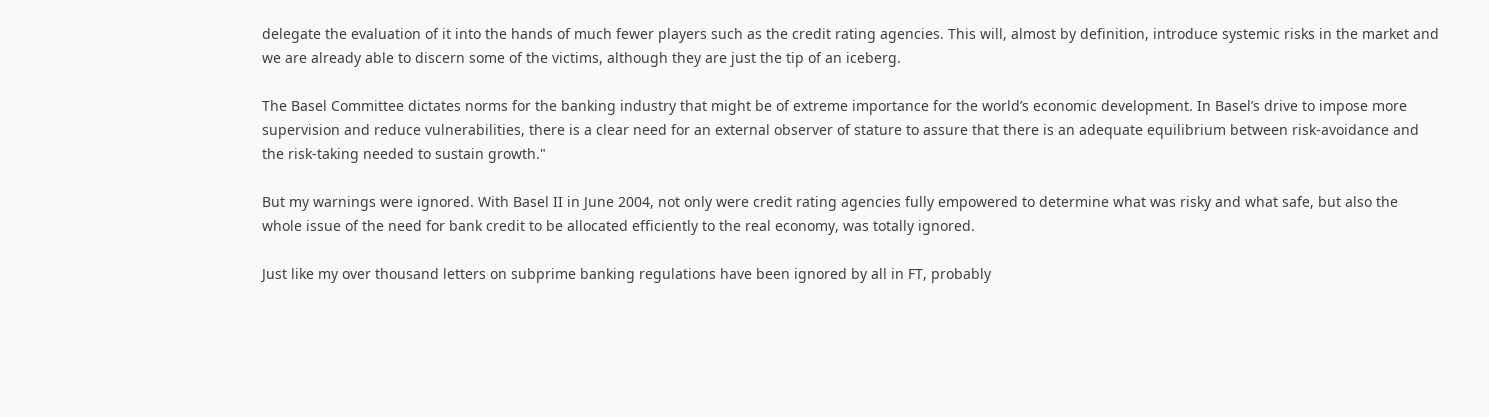delegate the evaluation of it into the hands of much fewer players such as the credit rating agencies. This will, almost by definition, introduce systemic risks in the market and we are already able to discern some of the victims, although they are just the tip of an iceberg.

The Basel Committee dictates norms for the banking industry that might be of extreme importance for the world’s economic development. In Basel’s drive to impose more supervision and reduce vulnerabilities, there is a clear need for an external observer of stature to assure that there is an adequate equilibrium between risk-avoidance and the risk-taking needed to sustain growth."

But my warnings were ignored. With Basel II in June 2004, not only were credit rating agencies fully empowered to determine what was risky and what safe, but also the whole issue of the need for bank credit to be allocated efficiently to the real economy, was totally ignored.

Just like my over thousand letters on subprime banking regulations have been ignored by all in FT, probably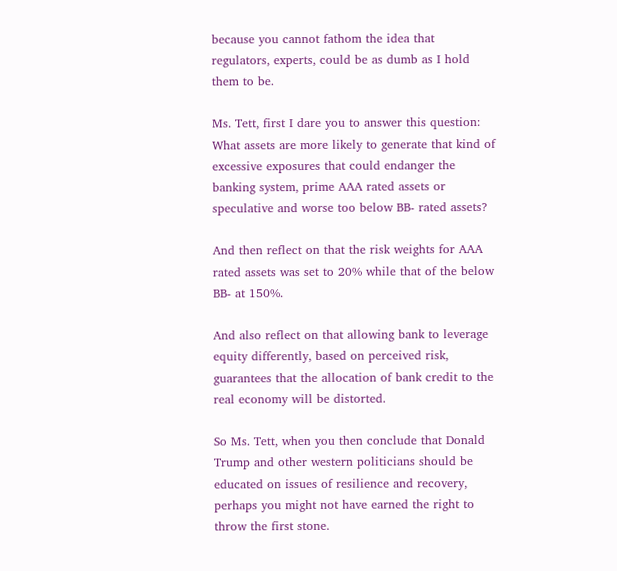because you cannot fathom the idea that regulators, experts, could be as dumb as I hold them to be.

Ms. Tett, first I dare you to answer this question: What assets are more likely to generate that kind of excessive exposures that could endanger the banking system, prime AAA rated assets or speculative and worse too below BB- rated assets?

And then reflect on that the risk weights for AAA rated assets was set to 20% while that of the below BB- at 150%.

And also reflect on that allowing bank to leverage equity differently, based on perceived risk, guarantees that the allocation of bank credit to the real economy will be distorted.

So Ms. Tett, when you then conclude that Donald Trump and other western politicians should be educated on issues of resilience and recovery, perhaps you might not have earned the right to throw the first stone.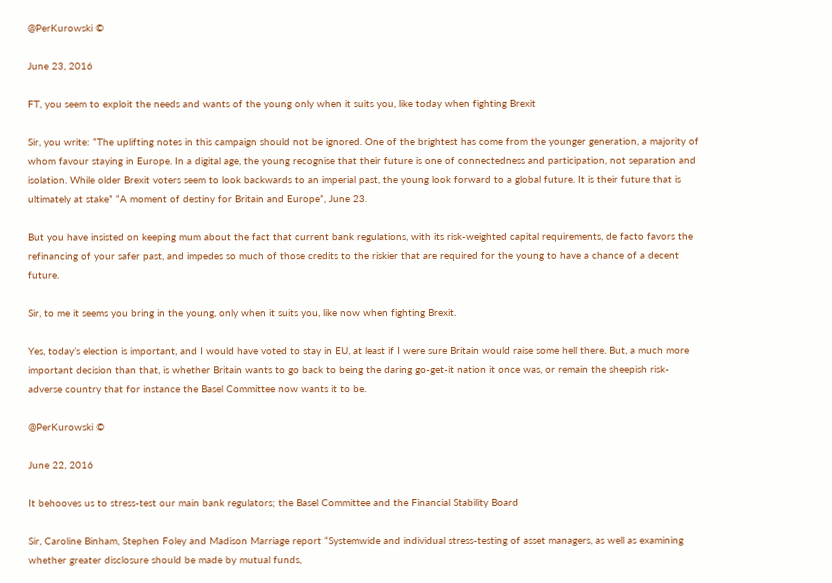@PerKurowski ©

June 23, 2016

FT, you seem to exploit the needs and wants of the young only when it suits you, like today when fighting Brexit

Sir, you write: “The uplifting notes in this campaign should not be ignored. One of the brightest has come from the younger generation, a majority of whom favour staying in Europe. In a digital age, the young recognise that their future is one of connectedness and participation, not separation and isolation. While older Brexit voters seem to look backwards to an imperial past, the young look forward to a global future. It is their future that is ultimately at stake” “A moment of destiny for Britain and Europe”, June 23.

But you have insisted on keeping mum about the fact that current bank regulations, with its risk-weighted capital requirements, de facto favors the refinancing of your safer past, and impedes so much of those credits to the riskier that are required for the young to have a chance of a decent future.

Sir, to me it seems you bring in the young, only when it suits you, like now when fighting Brexit.

Yes, today’s election is important, and I would have voted to stay in EU, at least if I were sure Britain would raise some hell there. But, a much more important decision than that, is whether Britain wants to go back to being the daring go-get-it nation it once was, or remain the sheepish risk-adverse country that for instance the Basel Committee now wants it to be.

@PerKurowski ©

June 22, 2016

It behooves us to stress-test our main bank regulators; the Basel Committee and the Financial Stability Board

Sir, Caroline Binham, Stephen Foley and Madison Marriage report “Systemwide and individual stress-testing of asset managers, as well as examining whether greater disclosure should be made by mutual funds,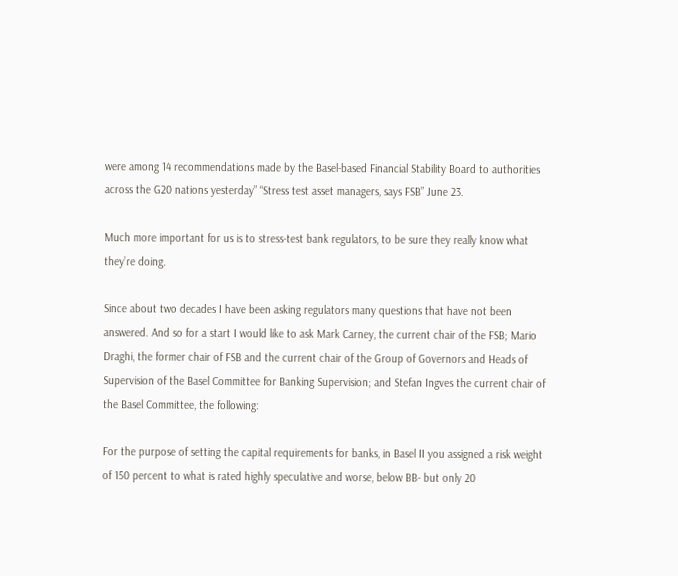were among 14 recommendations made by the Basel-based Financial Stability Board to authorities across the G20 nations yesterday” “Stress test asset managers, says FSB” June 23.

Much more important for us is to stress-test bank regulators, to be sure they really know what they’re doing.

Since about two decades I have been asking regulators many questions that have not been answered. And so for a start I would like to ask Mark Carney, the current chair of the FSB; Mario Draghi, the former chair of FSB and the current chair of the Group of Governors and Heads of Supervision of the Basel Committee for Banking Supervision; and Stefan Ingves the current chair of the Basel Committee, the following:

For the purpose of setting the capital requirements for banks, in Basel II you assigned a risk weight of 150 percent to what is rated highly speculative and worse, below BB- but only 20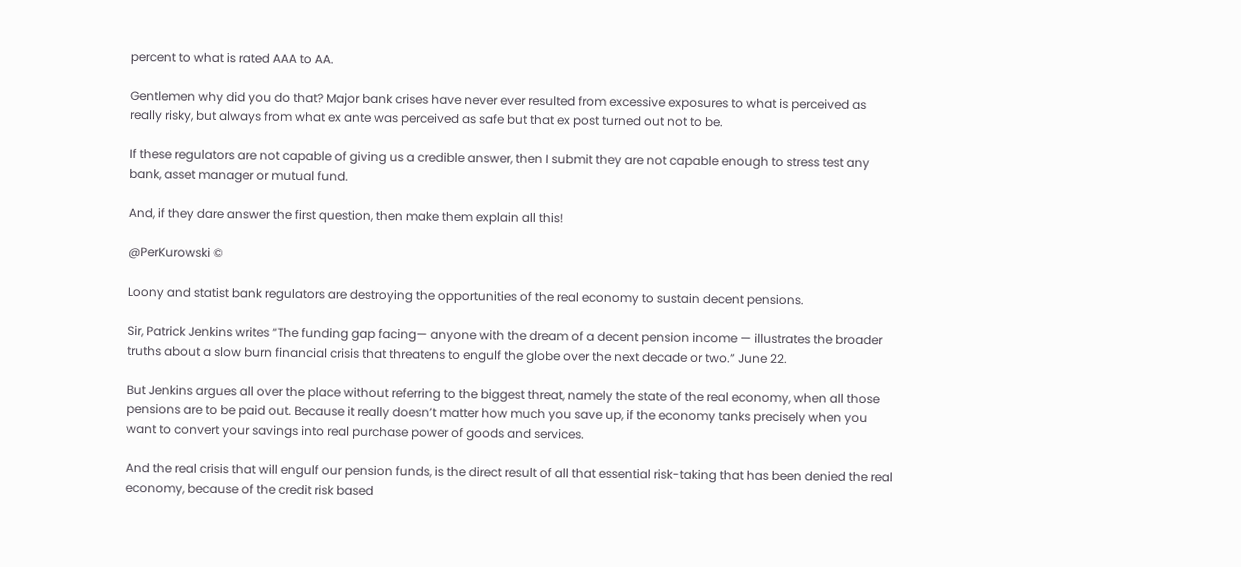percent to what is rated AAA to AA.

Gentlemen why did you do that? Major bank crises have never ever resulted from excessive exposures to what is perceived as really risky, but always from what ex ante was perceived as safe but that ex post turned out not to be.

If these regulators are not capable of giving us a credible answer, then I submit they are not capable enough to stress test any bank, asset manager or mutual fund.

And, if they dare answer the first question, then make them explain all this!

@PerKurowski ©

Loony and statist bank regulators are destroying the opportunities of the real economy to sustain decent pensions.

Sir, Patrick Jenkins writes “The funding gap facing— anyone with the dream of a decent pension income — illustrates the broader truths about a slow burn financial crisis that threatens to engulf the globe over the next decade or two.” June 22.

But Jenkins argues all over the place without referring to the biggest threat, namely the state of the real economy, when all those pensions are to be paid out. Because it really doesn’t matter how much you save up, if the economy tanks precisely when you want to convert your savings into real purchase power of goods and services.

And the real crisis that will engulf our pension funds, is the direct result of all that essential risk-taking that has been denied the real economy, because of the credit risk based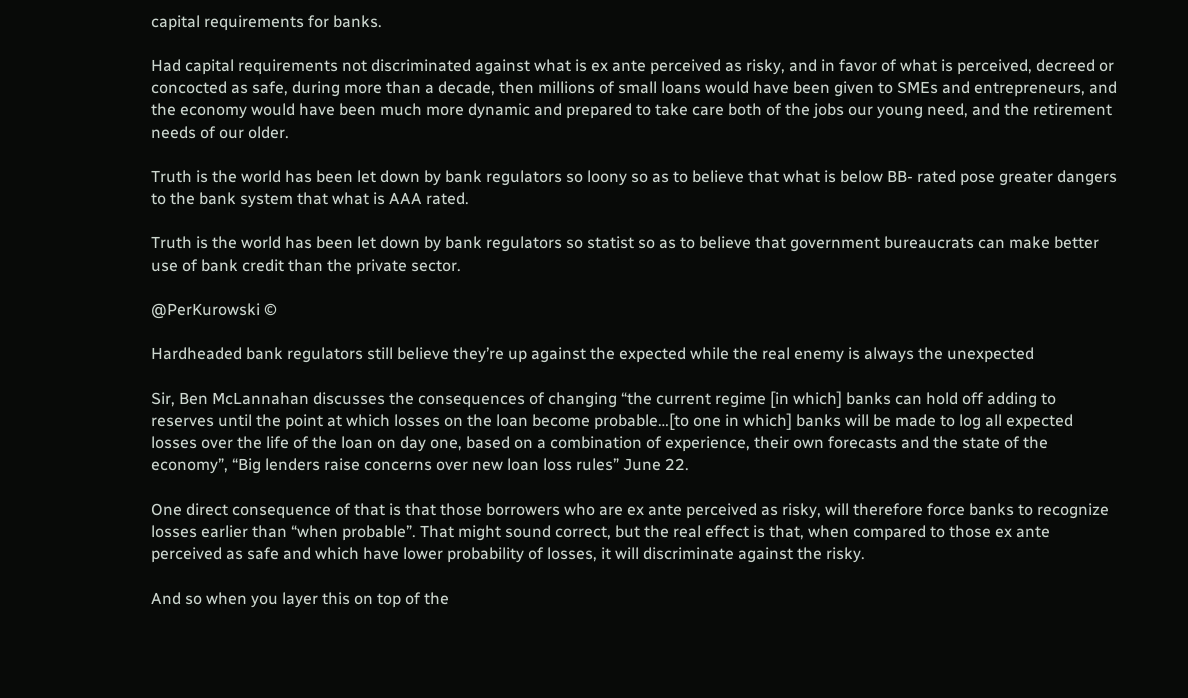capital requirements for banks.

Had capital requirements not discriminated against what is ex ante perceived as risky, and in favor of what is perceived, decreed or concocted as safe, during more than a decade, then millions of small loans would have been given to SMEs and entrepreneurs, and the economy would have been much more dynamic and prepared to take care both of the jobs our young need, and the retirement needs of our older.

Truth is the world has been let down by bank regulators so loony so as to believe that what is below BB- rated pose greater dangers to the bank system that what is AAA rated.

Truth is the world has been let down by bank regulators so statist so as to believe that government bureaucrats can make better use of bank credit than the private sector.

@PerKurowski ©

Hardheaded bank regulators still believe they’re up against the expected while the real enemy is always the unexpected

Sir, Ben McLannahan discusses the consequences of changing “the current regime [in which] banks can hold off adding to reserves until the point at which losses on the loan become probable…[to one in which] banks will be made to log all expected losses over the life of the loan on day one, based on a combination of experience, their own forecasts and the state of the economy”, “Big lenders raise concerns over new loan loss rules” June 22.

One direct consequence of that is that those borrowers who are ex ante perceived as risky, will therefore force banks to recognize losses earlier than “when probable”. That might sound correct, but the real effect is that, when compared to those ex ante perceived as safe and which have lower probability of losses, it will discriminate against the risky.

And so when you layer this on top of the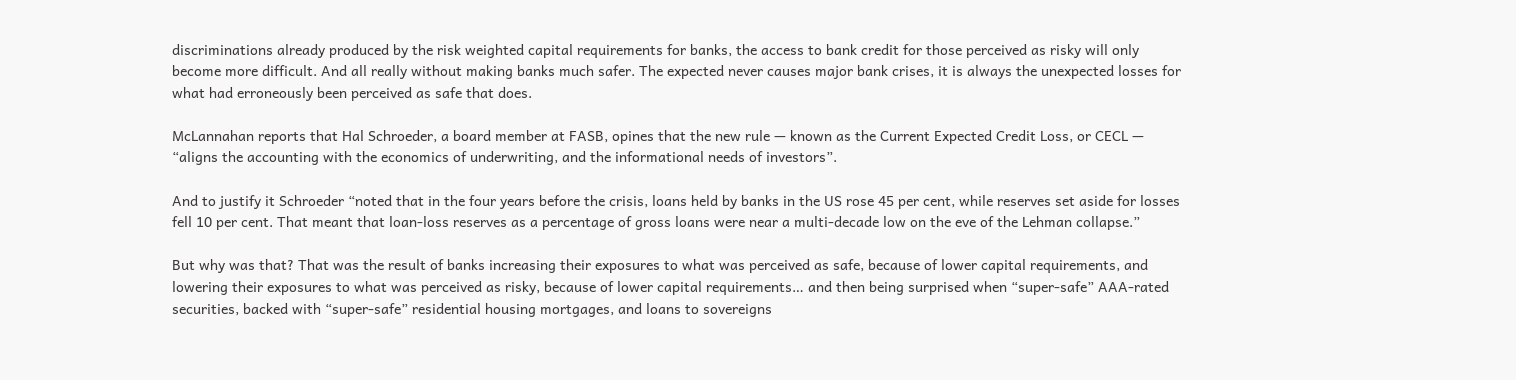discriminations already produced by the risk weighted capital requirements for banks, the access to bank credit for those perceived as risky will only become more difficult. And all really without making banks much safer. The expected never causes major bank crises, it is always the unexpected losses for what had erroneously been perceived as safe that does.

McLannahan reports that Hal Schroeder, a board member at FASB, opines that the new rule — known as the Current Expected Credit Loss, or CECL — “aligns the accounting with the economics of underwriting, and the informational needs of investors”.

And to justify it Schroeder “noted that in the four years before the crisis, loans held by banks in the US rose 45 per cent, while reserves set aside for losses fell 10 per cent. That meant that loan-loss reserves as a percentage of gross loans were near a multi-decade low on the eve of the Lehman collapse.”

But why was that? That was the result of banks increasing their exposures to what was perceived as safe, because of lower capital requirements, and lowering their exposures to what was perceived as risky, because of lower capital requirements… and then being surprised when “super-safe” AAA-rated securities, backed with “super-safe” residential housing mortgages, and loans to sovereigns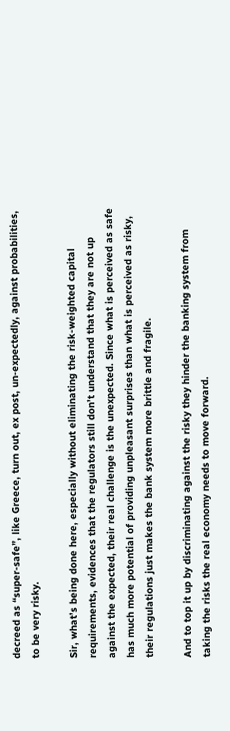decreed as “super-safe”, like Greece, turn out, ex post, un-expectedly, against probabilities, to be very risky.

Sir, what’s being done here, especially without eliminating the risk-weighted capital requirements, evidences that the regulators still don’t understand that they are not up against the expected, their real challenge is the unexpected. Since what is perceived as safe has much more potential of providing unpleasant surprises than what is perceived as risky, their regulations just makes the bank system more brittle and fragile.

And to top it up by discriminating against the risky they hinder the banking system from taking the risks the real economy needs to move forward.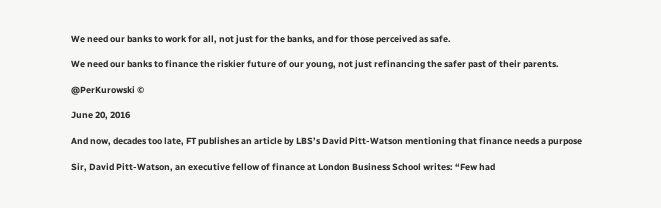We need our banks to work for all, not just for the banks, and for those perceived as safe.

We need our banks to finance the riskier future of our young, not just refinancing the safer past of their parents.

@PerKurowski ©

June 20, 2016

And now, decades too late, FT publishes an article by LBS’s David Pitt-Watson mentioning that finance needs a purpose

Sir, David Pitt-Watson, an executive fellow of finance at London Business School writes: “Few had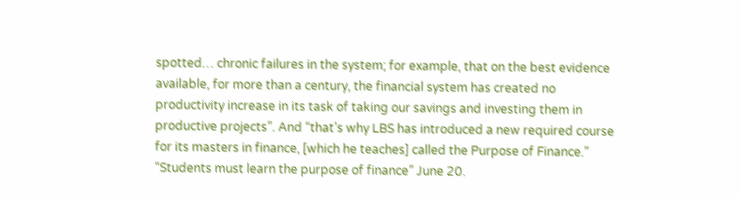spotted… chronic failures in the system; for example, that on the best evidence available, for more than a century, the financial system has created no productivity increase in its task of taking our savings and investing them in productive projects”. And “that’s why LBS has introduced a new required course for its masters in finance, [which he teaches] called the Purpose of Finance.” “Students must learn the purpose of finance” June 20.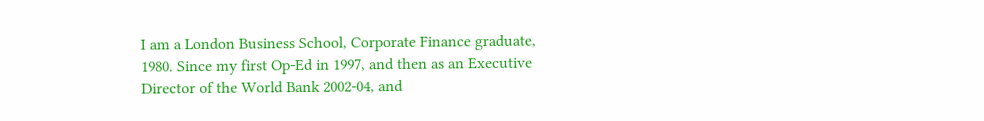I am a London Business School, Corporate Finance graduate, 1980. Since my first Op-Ed in 1997, and then as an Executive Director of the World Bank 2002-04, and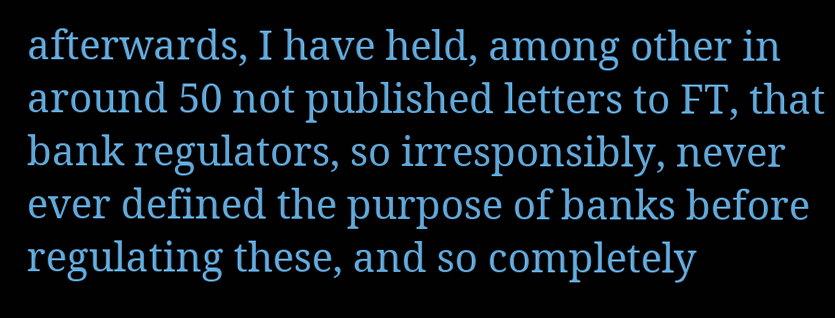afterwards, I have held, among other in around 50 not published letters to FT, that bank regulators, so irresponsibly, never ever defined the purpose of banks before regulating these, and so completely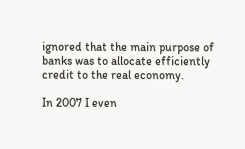ignored that the main purpose of banks was to allocate efficiently credit to the real economy.

In 2007 I even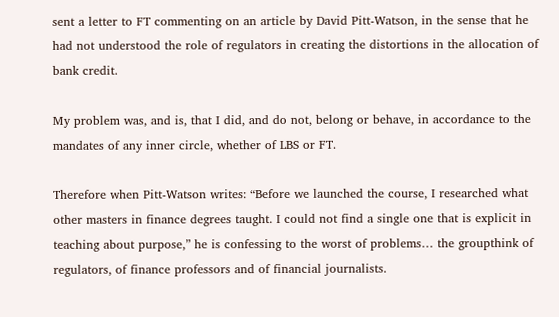sent a letter to FT commenting on an article by David Pitt-Watson, in the sense that he had not understood the role of regulators in creating the distortions in the allocation of bank credit.

My problem was, and is, that I did, and do not, belong or behave, in accordance to the mandates of any inner circle, whether of LBS or FT.

Therefore when Pitt-Watson writes: “Before we launched the course, I researched what other masters in finance degrees taught. I could not find a single one that is explicit in teaching about purpose,” he is confessing to the worst of problems… the groupthink of regulators, of finance professors and of financial journalists.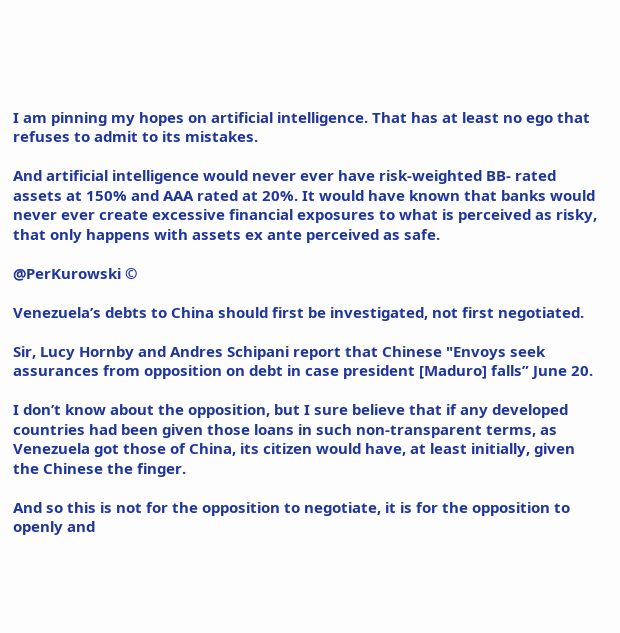I am pinning my hopes on artificial intelligence. That has at least no ego that refuses to admit to its mistakes.

And artificial intelligence would never ever have risk-weighted BB- rated assets at 150% and AAA rated at 20%. It would have known that banks would never ever create excessive financial exposures to what is perceived as risky, that only happens with assets ex ante perceived as safe.

@PerKurowski ©

Venezuela’s debts to China should first be investigated, not first negotiated.

Sir, Lucy Hornby and Andres Schipani report that Chinese "Envoys seek assurances from opposition on debt in case president [Maduro] falls” June 20.

I don’t know about the opposition, but I sure believe that if any developed countries had been given those loans in such non-transparent terms, as Venezuela got those of China, its citizen would have, at least initially, given the Chinese the finger.

And so this is not for the opposition to negotiate, it is for the opposition to openly and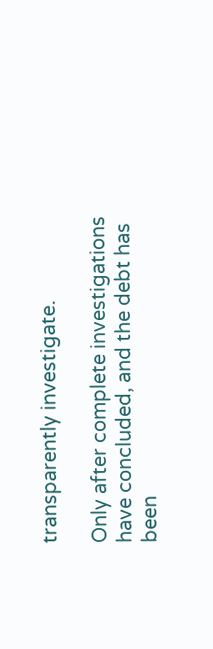transparently investigate.

Only after complete investigations have concluded, and the debt has been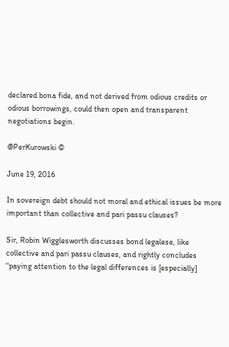declared bona fide, and not derived from odious credits or odious borrowings, could then open and transparent negotiations begin.

@PerKurowski ©

June 19, 2016

In sovereign debt should not moral and ethical issues be more important than collective and pari passu clauses?

Sir, Robin Wigglesworth discusses bond legalese, like collective and pari passu clauses, and rightly concludes “paying attention to the legal differences is [especially]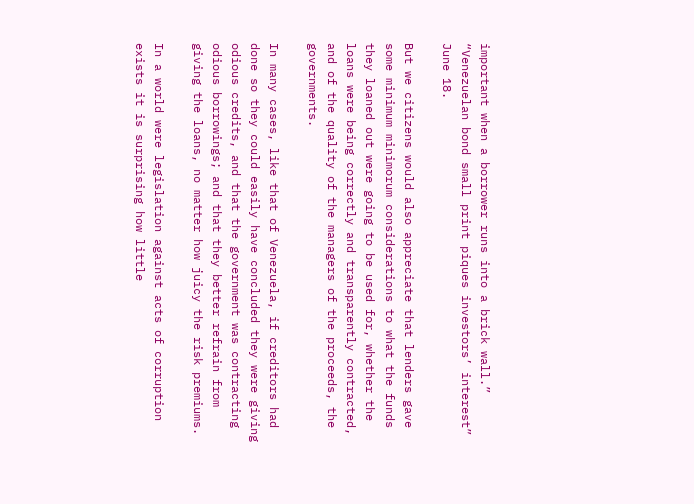important when a borrower runs into a brick wall.” “Venezuelan bond small print piques investors’ interest” June 18.

But we citizens would also appreciate that lenders gave some minimum minimorum considerations to what the funds they loaned out were going to be used for, whether the loans were being correctly and transparently contracted, and of the quality of the managers of the proceeds, the governments.

In many cases, like that of Venezuela, if creditors had done so they could easily have concluded they were giving odious credits, and that the government was contracting odious borrowings; and that they better refrain from giving the loans, no matter how juicy the risk premiums.

In a world were legislation against acts of corruption exists it is surprising how little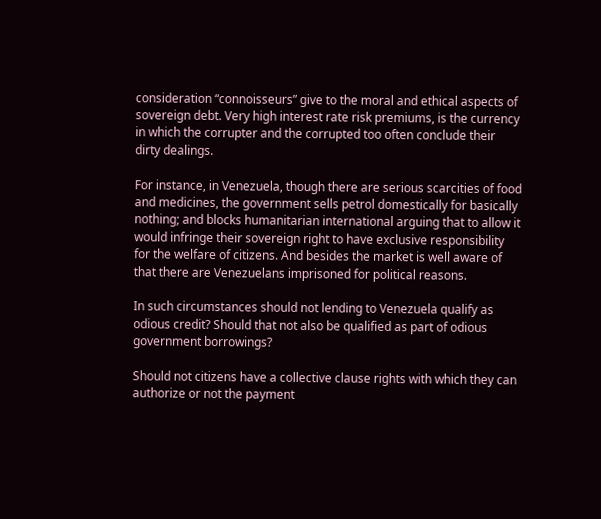consideration “connoisseurs” give to the moral and ethical aspects of sovereign debt. Very high interest rate risk premiums, is the currency in which the corrupter and the corrupted too often conclude their dirty dealings.

For instance, in Venezuela, though there are serious scarcities of food and medicines, the government sells petrol domestically for basically nothing; and blocks humanitarian international arguing that to allow it would infringe their sovereign right to have exclusive responsibility for the welfare of citizens. And besides the market is well aware of that there are Venezuelans imprisoned for political reasons.

In such circumstances should not lending to Venezuela qualify as odious credit? Should that not also be qualified as part of odious government borrowings?

Should not citizens have a collective clause rights with which they can authorize or not the payment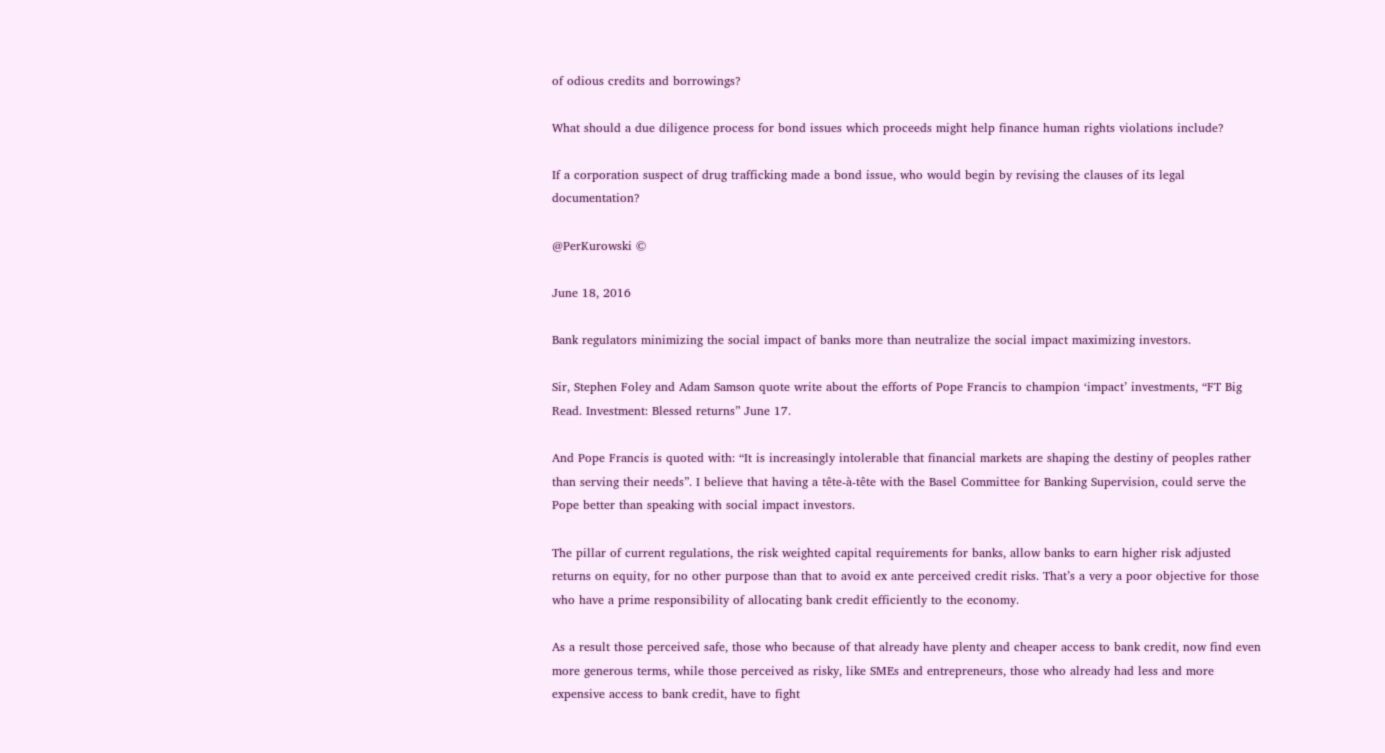of odious credits and borrowings?

What should a due diligence process for bond issues which proceeds might help finance human rights violations include?

If a corporation suspect of drug trafficking made a bond issue, who would begin by revising the clauses of its legal documentation?

@PerKurowski ©

June 18, 2016

Bank regulators minimizing the social impact of banks more than neutralize the social impact maximizing investors.

Sir, Stephen Foley and Adam Samson quote write about the efforts of Pope Francis to champion ‘impact’ investments, “FT Big Read. Investment: Blessed returns” June 17.

And Pope Francis is quoted with: “It is increasingly intolerable that financial markets are shaping the destiny of peoples rather than serving their needs”. I believe that having a tête-à-tête with the Basel Committee for Banking Supervision, could serve the Pope better than speaking with social impact investors.

The pillar of current regulations, the risk weighted capital requirements for banks, allow banks to earn higher risk adjusted returns on equity, for no other purpose than that to avoid ex ante perceived credit risks. That’s a very a poor objective for those who have a prime responsibility of allocating bank credit efficiently to the economy.

As a result those perceived safe, those who because of that already have plenty and cheaper access to bank credit, now find even more generous terms, while those perceived as risky, like SMEs and entrepreneurs, those who already had less and more expensive access to bank credit, have to fight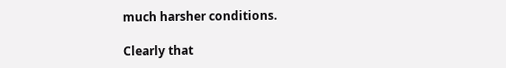much harsher conditions.

Clearly that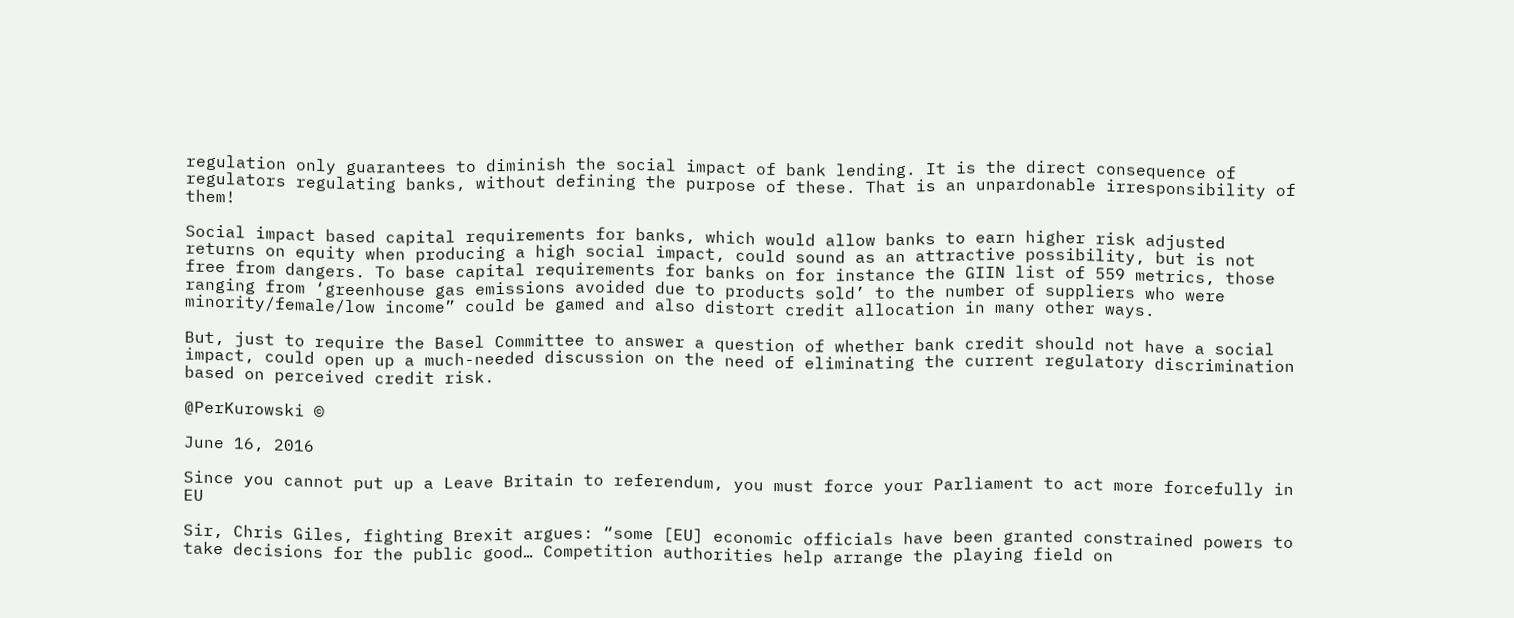regulation only guarantees to diminish the social impact of bank lending. It is the direct consequence of regulators regulating banks, without defining the purpose of these. That is an unpardonable irresponsibility of them!

Social impact based capital requirements for banks, which would allow banks to earn higher risk adjusted returns on equity when producing a high social impact, could sound as an attractive possibility, but is not free from dangers. To base capital requirements for banks on for instance the GIIN list of 559 metrics, those ranging from ‘greenhouse gas emissions avoided due to products sold’ to the number of suppliers who were minority/female/low income” could be gamed and also distort credit allocation in many other ways.

But, just to require the Basel Committee to answer a question of whether bank credit should not have a social impact, could open up a much-needed discussion on the need of eliminating the current regulatory discrimination based on perceived credit risk.

@PerKurowski ©

June 16, 2016

Since you cannot put up a Leave Britain to referendum, you must force your Parliament to act more forcefully in EU

Sir, Chris Giles, fighting Brexit argues: “some [EU] economic officials have been granted constrained powers to take decisions for the public good… Competition authorities help arrange the playing field on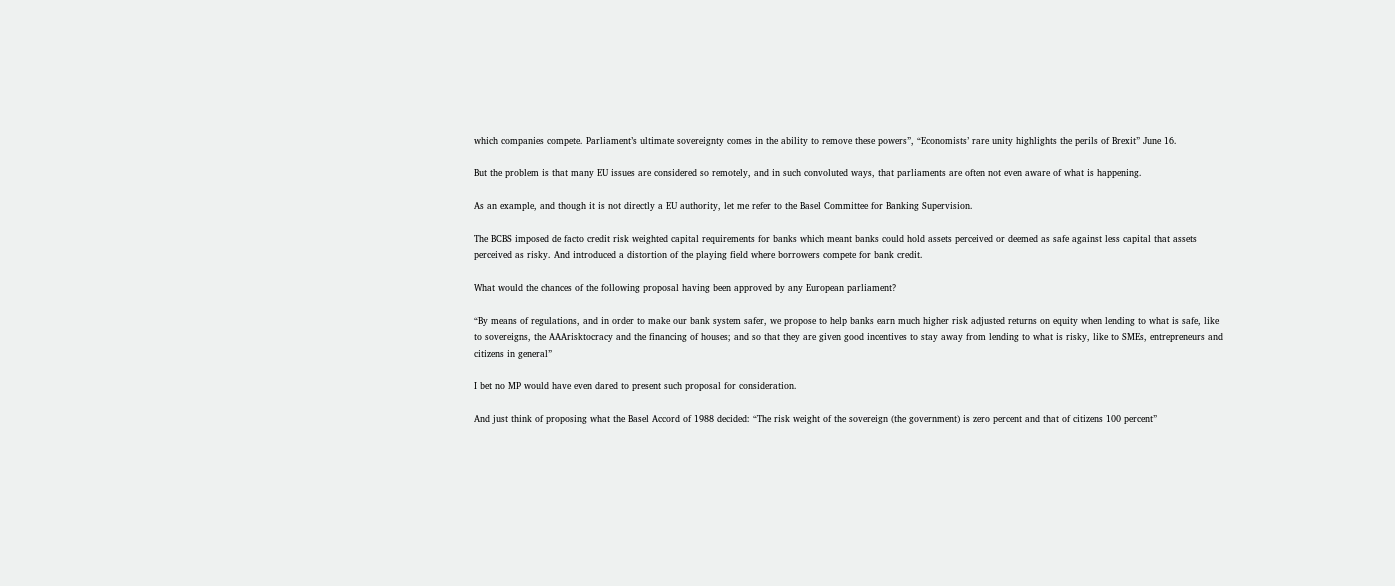which companies compete. Parliament’s ultimate sovereignty comes in the ability to remove these powers”, “Economists’ rare unity highlights the perils of Brexit” June 16.

But the problem is that many EU issues are considered so remotely, and in such convoluted ways, that parliaments are often not even aware of what is happening.

As an example, and though it is not directly a EU authority, let me refer to the Basel Committee for Banking Supervision.

The BCBS imposed de facto credit risk weighted capital requirements for banks which meant banks could hold assets perceived or deemed as safe against less capital that assets perceived as risky. And introduced a distortion of the playing field where borrowers compete for bank credit.

What would the chances of the following proposal having been approved by any European parliament?

“By means of regulations, and in order to make our bank system safer, we propose to help banks earn much higher risk adjusted returns on equity when lending to what is safe, like to sovereigns, the AAArisktocracy and the financing of houses; and so that they are given good incentives to stay away from lending to what is risky, like to SMEs, entrepreneurs and citizens in general”

I bet no MP would have even dared to present such proposal for consideration.

And just think of proposing what the Basel Accord of 1988 decided: “The risk weight of the sovereign (the government) is zero percent and that of citizens 100 percent”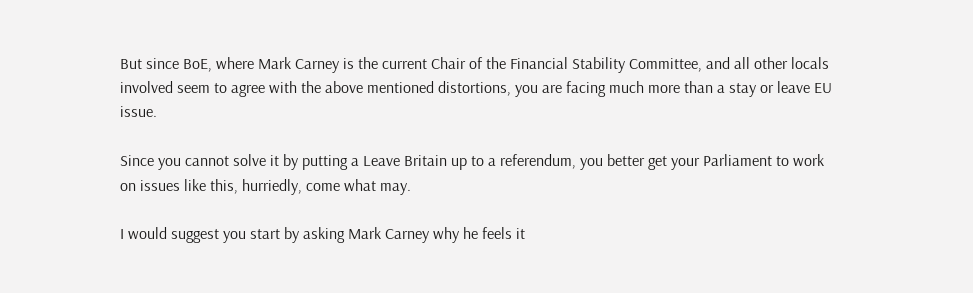But since BoE, where Mark Carney is the current Chair of the Financial Stability Committee, and all other locals involved seem to agree with the above mentioned distortions, you are facing much more than a stay or leave EU issue.

Since you cannot solve it by putting a Leave Britain up to a referendum, you better get your Parliament to work on issues like this, hurriedly, come what may.

I would suggest you start by asking Mark Carney why he feels it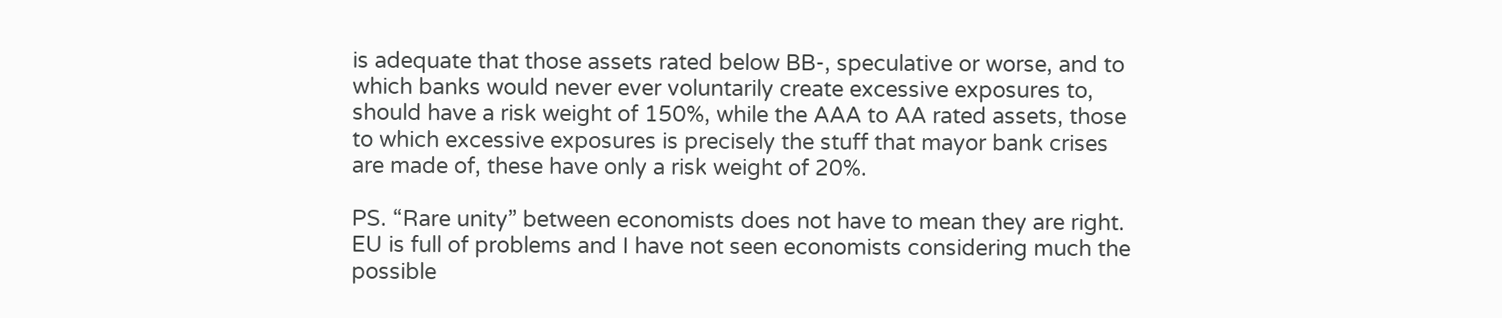is adequate that those assets rated below BB-, speculative or worse, and to which banks would never ever voluntarily create excessive exposures to, should have a risk weight of 150%, while the AAA to AA rated assets, those to which excessive exposures is precisely the stuff that mayor bank crises are made of, these have only a risk weight of 20%.

PS. “Rare unity” between economists does not have to mean they are right. EU is full of problems and I have not seen economists considering much the possible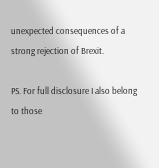unexpected consequences of a strong rejection of Brexit.

PS. For full disclosure I also belong to those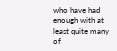who have had enough with at least quite many of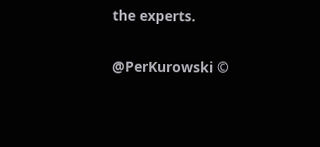the experts.

@PerKurowski ©